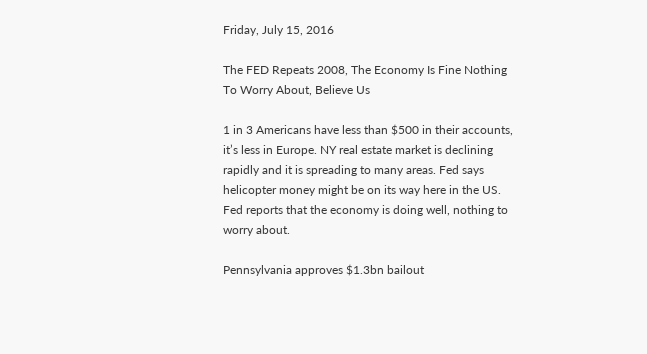Friday, July 15, 2016

The FED Repeats 2008, The Economy Is Fine Nothing To Worry About, Believe Us

1 in 3 Americans have less than $500 in their accounts, it’s less in Europe. NY real estate market is declining rapidly and it is spreading to many areas. Fed says helicopter money might be on its way here in the US. Fed reports that the economy is doing well, nothing to worry about.

Pennsylvania approves $1.3bn bailout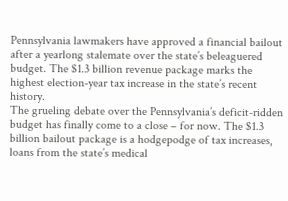Pennsylvania lawmakers have approved a financial bailout after a yearlong stalemate over the state’s beleaguered budget. The $1.3 billion revenue package marks the highest election-year tax increase in the state’s recent history.
The grueling debate over the Pennsylvania’s deficit-ridden budget has finally come to a close – for now. The $1.3 billion bailout package is a hodgepodge of tax increases, loans from the state’s medical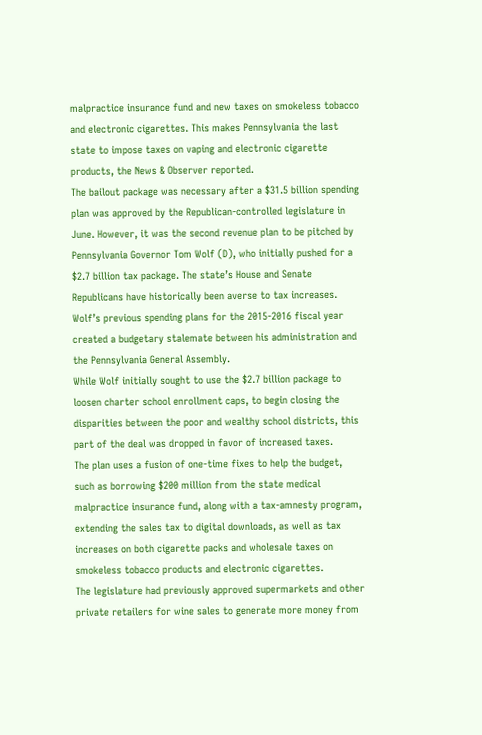malpractice insurance fund and new taxes on smokeless tobacco and electronic cigarettes. This makes Pennsylvania the last state to impose taxes on vaping and electronic cigarette products, the News & Observer reported.
The bailout package was necessary after a $31.5 billion spending plan was approved by the Republican-controlled legislature in June. However, it was the second revenue plan to be pitched by Pennsylvania Governor Tom Wolf (D), who initially pushed for a $2.7 billion tax package. The state’s House and Senate Republicans have historically been averse to tax increases.
Wolf’s previous spending plans for the 2015-2016 fiscal year created a budgetary stalemate between his administration and the Pennsylvania General Assembly.
While Wolf initially sought to use the $2.7 billion package to loosen charter school enrollment caps, to begin closing the disparities between the poor and wealthy school districts, this part of the deal was dropped in favor of increased taxes.
The plan uses a fusion of one-time fixes to help the budget, such as borrowing $200 million from the state medical malpractice insurance fund, along with a tax-amnesty program, extending the sales tax to digital downloads, as well as tax increases on both cigarette packs and wholesale taxes on smokeless tobacco products and electronic cigarettes.
The legislature had previously approved supermarkets and other private retailers for wine sales to generate more money from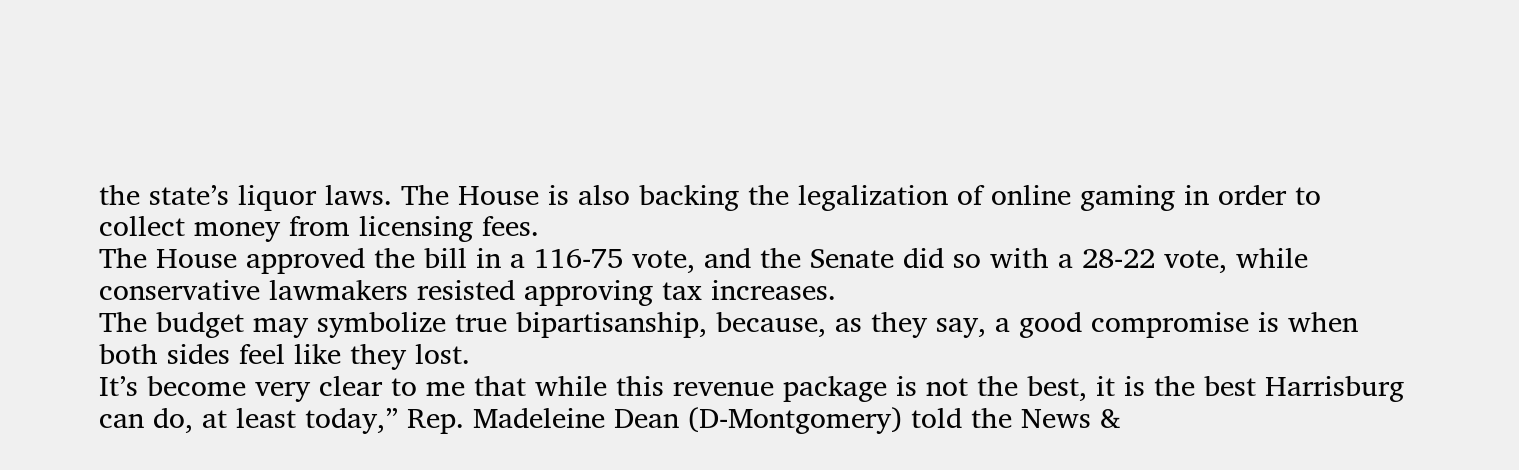the state’s liquor laws. The House is also backing the legalization of online gaming in order to collect money from licensing fees.
The House approved the bill in a 116-75 vote, and the Senate did so with a 28-22 vote, while conservative lawmakers resisted approving tax increases.
The budget may symbolize true bipartisanship, because, as they say, a good compromise is when both sides feel like they lost.
It’s become very clear to me that while this revenue package is not the best, it is the best Harrisburg can do, at least today,” Rep. Madeleine Dean (D-Montgomery) told the News &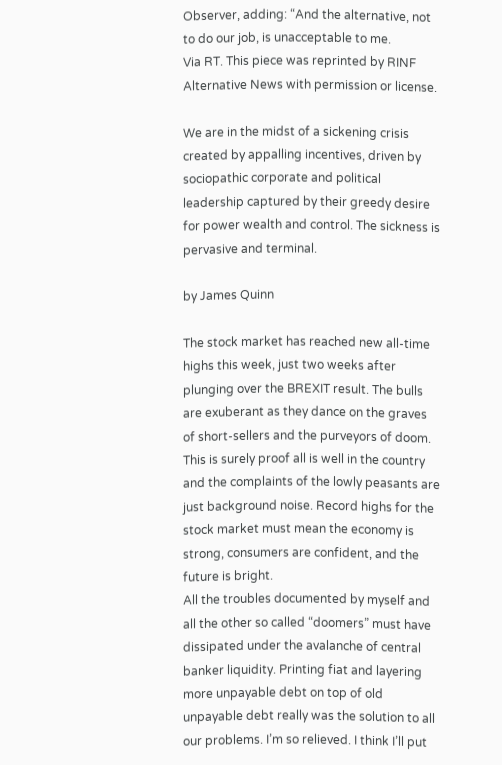Observer, adding: “And the alternative, not to do our job, is unacceptable to me.
Via RT. This piece was reprinted by RINF Alternative News with permission or license.

We are in the midst of a sickening crisis created by appalling incentives, driven by sociopathic corporate and political leadership captured by their greedy desire for power wealth and control. The sickness is pervasive and terminal.

by James Quinn

The stock market has reached new all-time highs this week, just two weeks after plunging over the BREXIT result. The bulls are exuberant as they dance on the graves of short-sellers and the purveyors of doom. This is surely proof all is well in the country and the complaints of the lowly peasants are just background noise. Record highs for the stock market must mean the economy is strong, consumers are confident, and the future is bright.
All the troubles documented by myself and all the other so called “doomers” must have dissipated under the avalanche of central banker liquidity. Printing fiat and layering more unpayable debt on top of old unpayable debt really was the solution to all our problems. I’m so relieved. I think I’ll put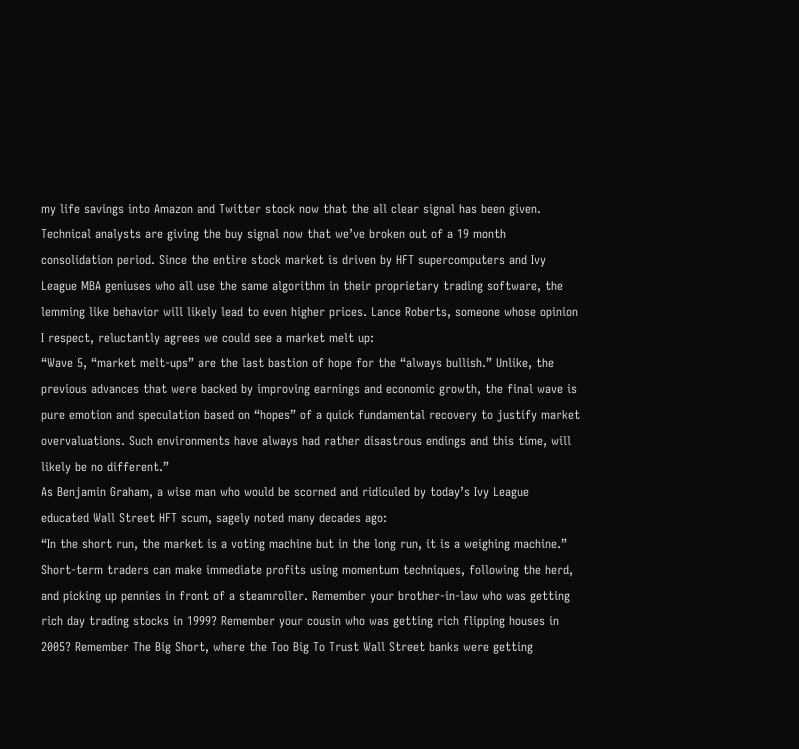my life savings into Amazon and Twitter stock now that the all clear signal has been given.
Technical analysts are giving the buy signal now that we’ve broken out of a 19 month consolidation period. Since the entire stock market is driven by HFT supercomputers and Ivy League MBA geniuses who all use the same algorithm in their proprietary trading software, the lemming like behavior will likely lead to even higher prices. Lance Roberts, someone whose opinion I respect, reluctantly agrees we could see a market melt up:
“Wave 5, “market melt-ups” are the last bastion of hope for the “always bullish.” Unlike, the previous advances that were backed by improving earnings and economic growth, the final wave is pure emotion and speculation based on “hopes” of a quick fundamental recovery to justify market overvaluations. Such environments have always had rather disastrous endings and this time, will likely be no different.”
As Benjamin Graham, a wise man who would be scorned and ridiculed by today’s Ivy League educated Wall Street HFT scum, sagely noted many decades ago:
“In the short run, the market is a voting machine but in the long run, it is a weighing machine.”
Short-term traders can make immediate profits using momentum techniques, following the herd, and picking up pennies in front of a steamroller. Remember your brother-in-law who was getting rich day trading stocks in 1999? Remember your cousin who was getting rich flipping houses in 2005? Remember The Big Short, where the Too Big To Trust Wall Street banks were getting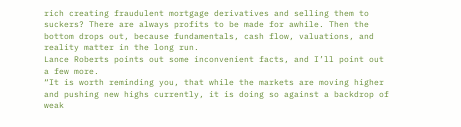rich creating fraudulent mortgage derivatives and selling them to suckers? There are always profits to be made for awhile. Then the bottom drops out, because fundamentals, cash flow, valuations, and reality matter in the long run.
Lance Roberts points out some inconvenient facts, and I’ll point out a few more.
“It is worth reminding you, that while the markets are moving higher and pushing new highs currently, it is doing so against a backdrop of weak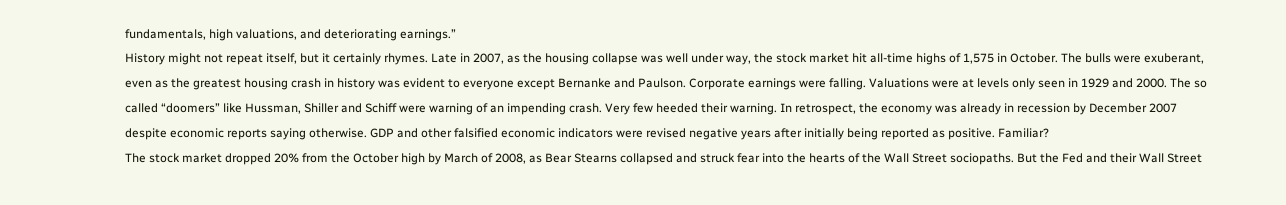fundamentals, high valuations, and deteriorating earnings.”
History might not repeat itself, but it certainly rhymes. Late in 2007, as the housing collapse was well under way, the stock market hit all-time highs of 1,575 in October. The bulls were exuberant, even as the greatest housing crash in history was evident to everyone except Bernanke and Paulson. Corporate earnings were falling. Valuations were at levels only seen in 1929 and 2000. The so called “doomers” like Hussman, Shiller and Schiff were warning of an impending crash. Very few heeded their warning. In retrospect, the economy was already in recession by December 2007 despite economic reports saying otherwise. GDP and other falsified economic indicators were revised negative years after initially being reported as positive. Familiar?
The stock market dropped 20% from the October high by March of 2008, as Bear Stearns collapsed and struck fear into the hearts of the Wall Street sociopaths. But the Fed and their Wall Street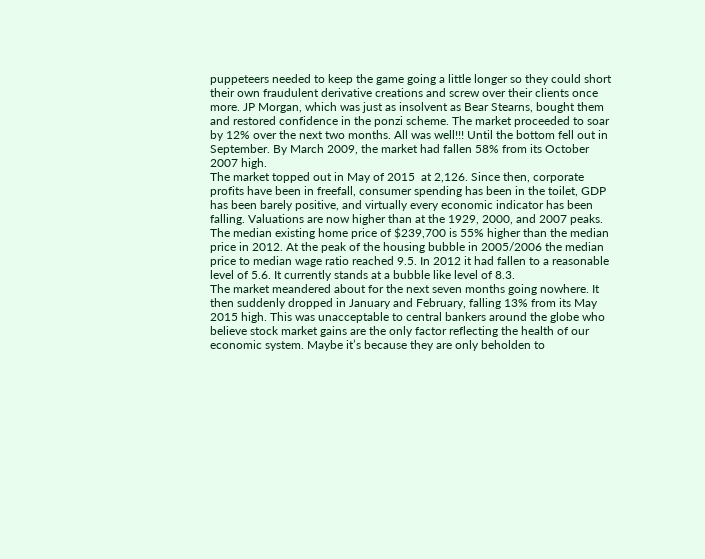puppeteers needed to keep the game going a little longer so they could short their own fraudulent derivative creations and screw over their clients once more. JP Morgan, which was just as insolvent as Bear Stearns, bought them and restored confidence in the ponzi scheme. The market proceeded to soar by 12% over the next two months. All was well!!! Until the bottom fell out in September. By March 2009, the market had fallen 58% from its October 2007 high.
The market topped out in May of 2015  at 2,126. Since then, corporate profits have been in freefall, consumer spending has been in the toilet, GDP has been barely positive, and virtually every economic indicator has been falling. Valuations are now higher than at the 1929, 2000, and 2007 peaks. The median existing home price of $239,700 is 55% higher than the median price in 2012. At the peak of the housing bubble in 2005/2006 the median price to median wage ratio reached 9.5. In 2012 it had fallen to a reasonable level of 5.6. It currently stands at a bubble like level of 8.3.
The market meandered about for the next seven months going nowhere. It then suddenly dropped in January and February, falling 13% from its May 2015 high. This was unacceptable to central bankers around the globe who believe stock market gains are the only factor reflecting the health of our economic system. Maybe it’s because they are only beholden to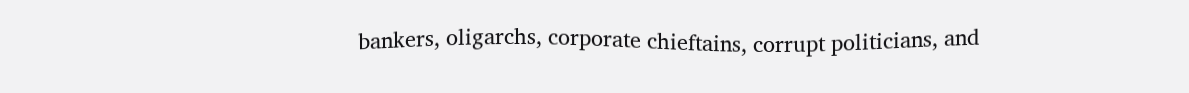bankers, oligarchs, corporate chieftains, corrupt politicians, and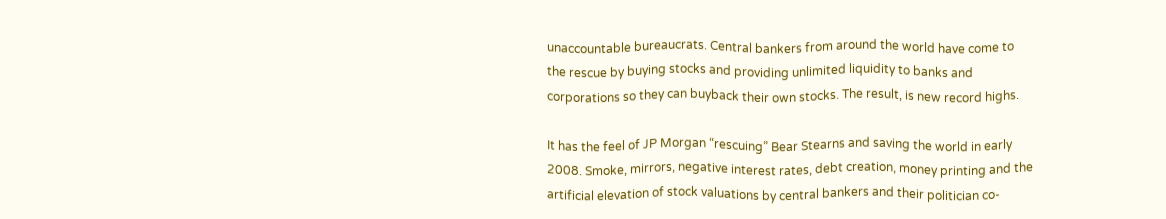unaccountable bureaucrats. Central bankers from around the world have come to the rescue by buying stocks and providing unlimited liquidity to banks and corporations so they can buyback their own stocks. The result, is new record highs.

It has the feel of JP Morgan “rescuing” Bear Stearns and saving the world in early 2008. Smoke, mirrors, negative interest rates, debt creation, money printing and the artificial elevation of stock valuations by central bankers and their politician co-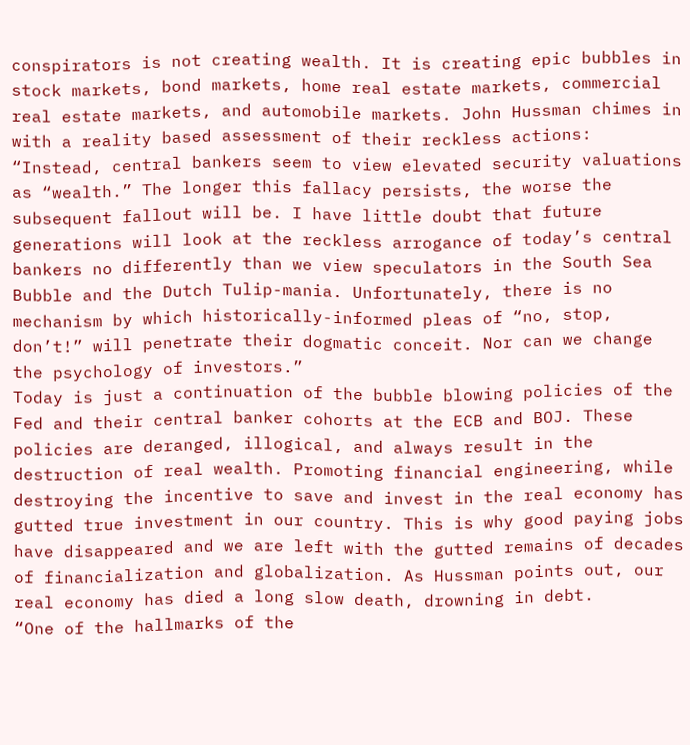conspirators is not creating wealth. It is creating epic bubbles in stock markets, bond markets, home real estate markets, commercial real estate markets, and automobile markets. John Hussman chimes in with a reality based assessment of their reckless actions:
“Instead, central bankers seem to view elevated security valuations as “wealth.” The longer this fallacy persists, the worse the subsequent fallout will be. I have little doubt that future generations will look at the reckless arrogance of today’s central bankers no differently than we view speculators in the South Sea Bubble and the Dutch Tulip-mania. Unfortunately, there is no mechanism by which historically-informed pleas of “no, stop, don’t!” will penetrate their dogmatic conceit. Nor can we change the psychology of investors.”
Today is just a continuation of the bubble blowing policies of the Fed and their central banker cohorts at the ECB and BOJ. These policies are deranged, illogical, and always result in the destruction of real wealth. Promoting financial engineering, while destroying the incentive to save and invest in the real economy has gutted true investment in our country. This is why good paying jobs have disappeared and we are left with the gutted remains of decades of financialization and globalization. As Hussman points out, our real economy has died a long slow death, drowning in debt.
“One of the hallmarks of the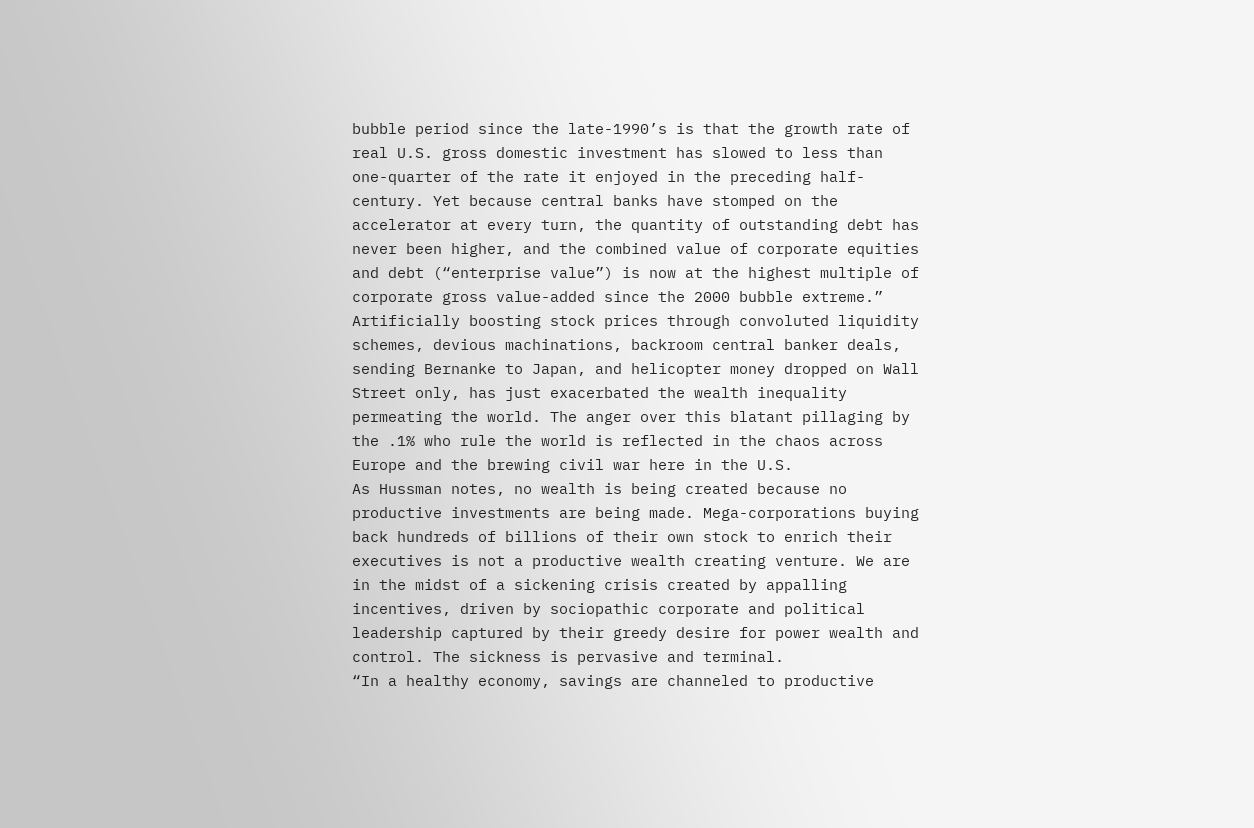bubble period since the late-1990’s is that the growth rate of real U.S. gross domestic investment has slowed to less than one-quarter of the rate it enjoyed in the preceding half-century. Yet because central banks have stomped on the accelerator at every turn, the quantity of outstanding debt has never been higher, and the combined value of corporate equities and debt (“enterprise value”) is now at the highest multiple of corporate gross value-added since the 2000 bubble extreme.”
Artificially boosting stock prices through convoluted liquidity schemes, devious machinations, backroom central banker deals, sending Bernanke to Japan, and helicopter money dropped on Wall Street only, has just exacerbated the wealth inequality permeating the world. The anger over this blatant pillaging by the .1% who rule the world is reflected in the chaos across Europe and the brewing civil war here in the U.S.
As Hussman notes, no wealth is being created because no productive investments are being made. Mega-corporations buying back hundreds of billions of their own stock to enrich their executives is not a productive wealth creating venture. We are in the midst of a sickening crisis created by appalling incentives, driven by sociopathic corporate and political leadership captured by their greedy desire for power wealth and control. The sickness is pervasive and terminal.
“In a healthy economy, savings are channeled to productive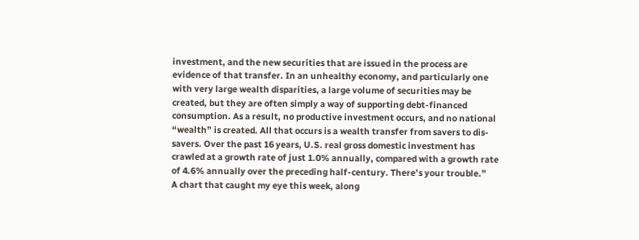investment, and the new securities that are issued in the process are evidence of that transfer. In an unhealthy economy, and particularly one with very large wealth disparities, a large volume of securities may be created, but they are often simply a way of supporting debt-financed consumption. As a result, no productive investment occurs, and no national “wealth” is created. All that occurs is a wealth transfer from savers to dis-savers. Over the past 16 years, U.S. real gross domestic investment has crawled at a growth rate of just 1.0% annually, compared with a growth rate of 4.6% annually over the preceding half-century. There’s your trouble.”
A chart that caught my eye this week, along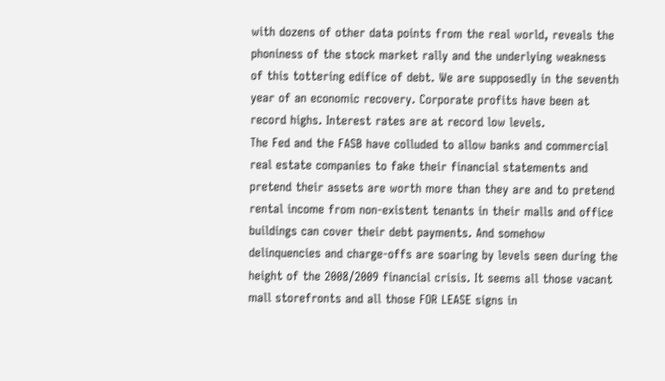with dozens of other data points from the real world, reveals the phoniness of the stock market rally and the underlying weakness of this tottering edifice of debt. We are supposedly in the seventh year of an economic recovery. Corporate profits have been at record highs. Interest rates are at record low levels.
The Fed and the FASB have colluded to allow banks and commercial real estate companies to fake their financial statements and pretend their assets are worth more than they are and to pretend rental income from non-existent tenants in their malls and office buildings can cover their debt payments. And somehow delinquencies and charge-offs are soaring by levels seen during the height of the 2008/2009 financial crisis. It seems all those vacant mall storefronts and all those FOR LEASE signs in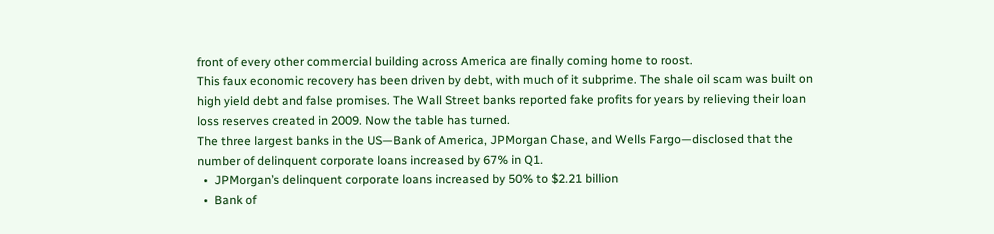front of every other commercial building across America are finally coming home to roost.
This faux economic recovery has been driven by debt, with much of it subprime. The shale oil scam was built on high yield debt and false promises. The Wall Street banks reported fake profits for years by relieving their loan loss reserves created in 2009. Now the table has turned.
The three largest banks in the US—Bank of America, JPMorgan Chase, and Wells Fargo—disclosed that the number of delinquent corporate loans increased by 67% in Q1.
  •  JPMorgan’s delinquent corporate loans increased by 50% to $2.21 billion
  •  Bank of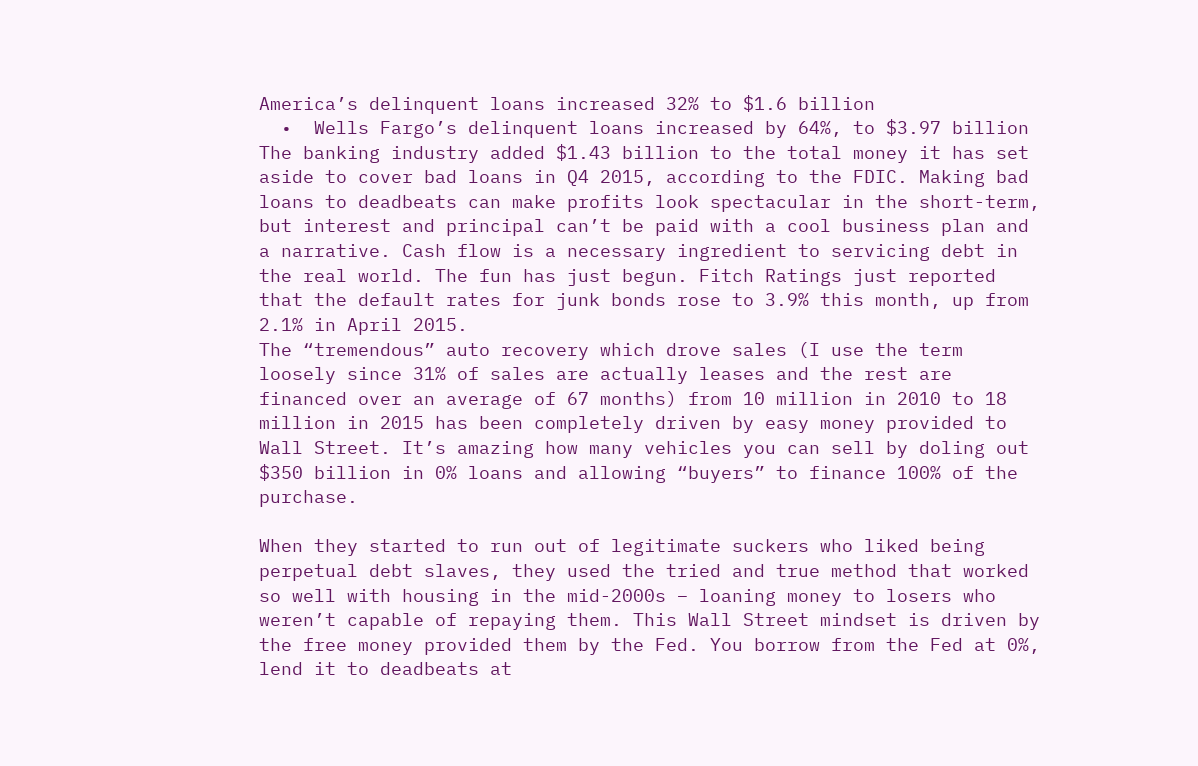America’s delinquent loans increased 32% to $1.6 billion
  •  Wells Fargo’s delinquent loans increased by 64%, to $3.97 billion
The banking industry added $1.43 billion to the total money it has set aside to cover bad loans in Q4 2015, according to the FDIC. Making bad loans to deadbeats can make profits look spectacular in the short-term, but interest and principal can’t be paid with a cool business plan and a narrative. Cash flow is a necessary ingredient to servicing debt in the real world. The fun has just begun. Fitch Ratings just reported that the default rates for junk bonds rose to 3.9% this month, up from 2.1% in April 2015.
The “tremendous” auto recovery which drove sales (I use the term loosely since 31% of sales are actually leases and the rest are financed over an average of 67 months) from 10 million in 2010 to 18 million in 2015 has been completely driven by easy money provided to Wall Street. It’s amazing how many vehicles you can sell by doling out $350 billion in 0% loans and allowing “buyers” to finance 100% of the purchase.

When they started to run out of legitimate suckers who liked being perpetual debt slaves, they used the tried and true method that worked so well with housing in the mid-2000s – loaning money to losers who weren’t capable of repaying them. This Wall Street mindset is driven by the free money provided them by the Fed. You borrow from the Fed at 0%, lend it to deadbeats at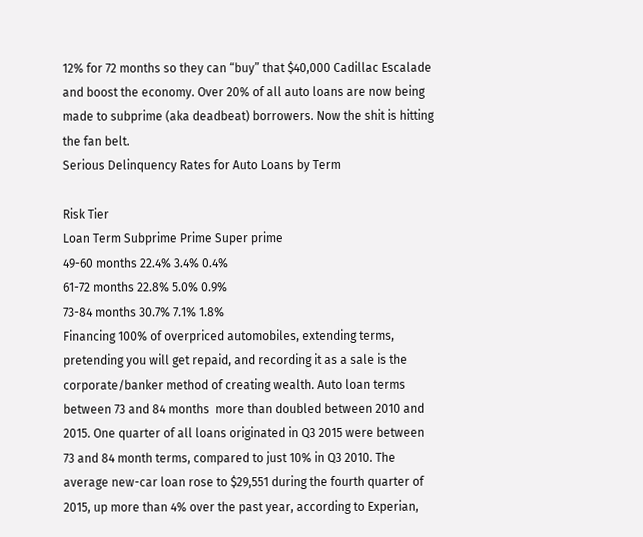12% for 72 months so they can “buy” that $40,000 Cadillac Escalade and boost the economy. Over 20% of all auto loans are now being made to subprime (aka deadbeat) borrowers. Now the shit is hitting the fan belt.
Serious Delinquency Rates for Auto Loans by Term

Risk Tier
Loan Term Subprime Prime Super prime
49-60 months 22.4% 3.4% 0.4%
61-72 months 22.8% 5.0% 0.9%
73-84 months 30.7% 7.1% 1.8%
Financing 100% of overpriced automobiles, extending terms, pretending you will get repaid, and recording it as a sale is the corporate/banker method of creating wealth. Auto loan terms between 73 and 84 months  more than doubled between 2010 and 2015. One quarter of all loans originated in Q3 2015 were between 73 and 84 month terms, compared to just 10% in Q3 2010. The average new-car loan rose to $29,551 during the fourth quarter of 2015, up more than 4% over the past year, according to Experian,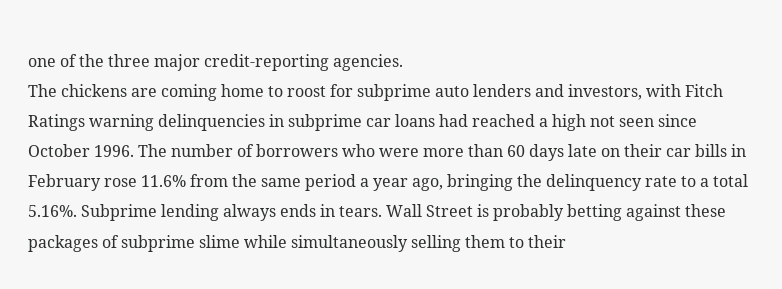one of the three major credit-reporting agencies.
The chickens are coming home to roost for subprime auto lenders and investors, with Fitch Ratings warning delinquencies in subprime car loans had reached a high not seen since October 1996. The number of borrowers who were more than 60 days late on their car bills in February rose 11.6% from the same period a year ago, bringing the delinquency rate to a total 5.16%. Subprime lending always ends in tears. Wall Street is probably betting against these packages of subprime slime while simultaneously selling them to their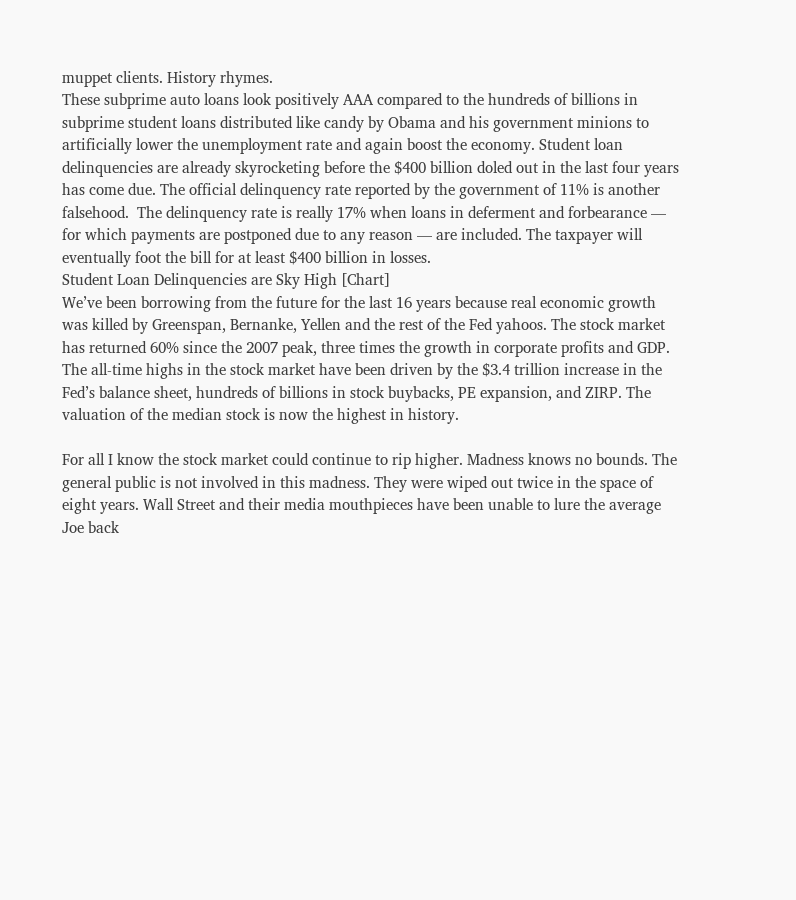muppet clients. History rhymes.
These subprime auto loans look positively AAA compared to the hundreds of billions in subprime student loans distributed like candy by Obama and his government minions to artificially lower the unemployment rate and again boost the economy. Student loan delinquencies are already skyrocketing before the $400 billion doled out in the last four years has come due. The official delinquency rate reported by the government of 11% is another falsehood.  The delinquency rate is really 17% when loans in deferment and forbearance — for which payments are postponed due to any reason — are included. The taxpayer will eventually foot the bill for at least $400 billion in losses.
Student Loan Delinquencies are Sky High [Chart]
We’ve been borrowing from the future for the last 16 years because real economic growth was killed by Greenspan, Bernanke, Yellen and the rest of the Fed yahoos. The stock market has returned 60% since the 2007 peak, three times the growth in corporate profits and GDP. The all-time highs in the stock market have been driven by the $3.4 trillion increase in the Fed’s balance sheet, hundreds of billions in stock buybacks, PE expansion, and ZIRP. The valuation of the median stock is now the highest in history.

For all I know the stock market could continue to rip higher. Madness knows no bounds. The general public is not involved in this madness. They were wiped out twice in the space of eight years. Wall Street and their media mouthpieces have been unable to lure the average Joe back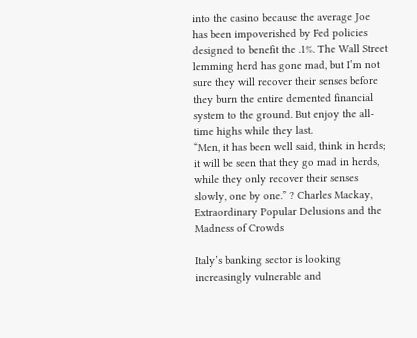into the casino because the average Joe has been impoverished by Fed policies designed to benefit the .1%. The Wall Street lemming herd has gone mad, but I’m not sure they will recover their senses before they burn the entire demented financial system to the ground. But enjoy the all-time highs while they last.
“Men, it has been well said, think in herds; it will be seen that they go mad in herds, while they only recover their senses slowly, one by one.” ? Charles Mackay, Extraordinary Popular Delusions and the Madness of Crowds

Italy’s banking sector is looking increasingly vulnerable and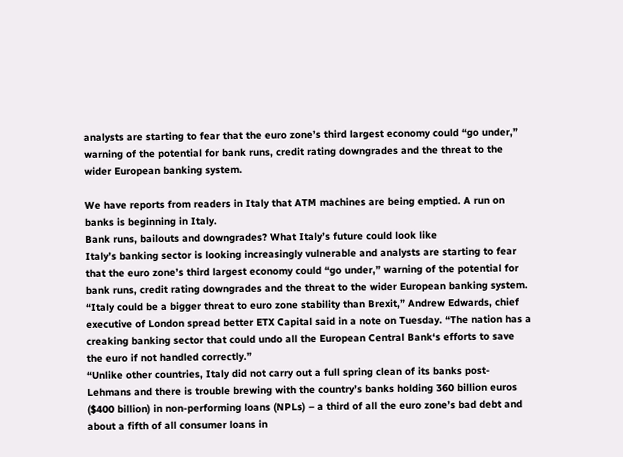analysts are starting to fear that the euro zone’s third largest economy could “go under,” warning of the potential for bank runs, credit rating downgrades and the threat to the wider European banking system.

We have reports from readers in Italy that ATM machines are being emptied. A run on banks is beginning in Italy.
Bank runs, bailouts and downgrades? What Italy’s future could look like
Italy’s banking sector is looking increasingly vulnerable and analysts are starting to fear that the euro zone’s third largest economy could “go under,” warning of the potential for bank runs, credit rating downgrades and the threat to the wider European banking system.
“Italy could be a bigger threat to euro zone stability than Brexit,” Andrew Edwards, chief executive of London spread better ETX Capital said in a note on Tuesday. “The nation has a creaking banking sector that could undo all the European Central Bank‘s efforts to save the euro if not handled correctly.”
“Unlike other countries, Italy did not carry out a full spring clean of its banks post-Lehmans and there is trouble brewing with the country’s banks holding 360 billion euros ($400 billion) in non-performing loans (NPLs) – a third of all the euro zone’s bad debt and about a fifth of all consumer loans in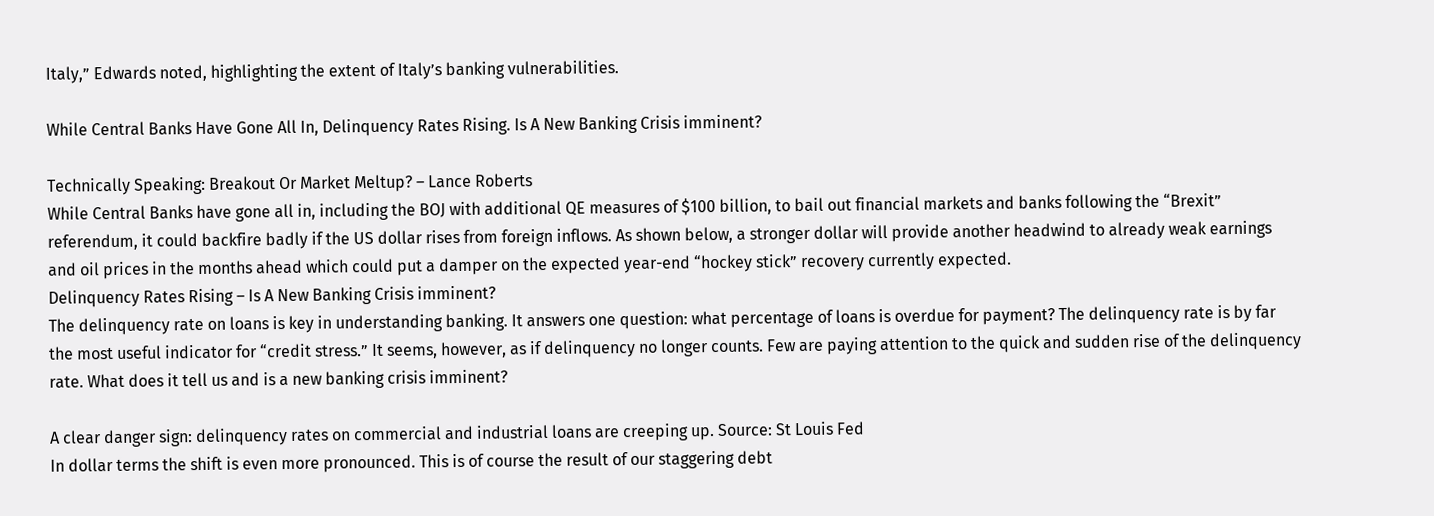Italy,” Edwards noted, highlighting the extent of Italy’s banking vulnerabilities.

While Central Banks Have Gone All In, Delinquency Rates Rising. Is A New Banking Crisis imminent?

Technically Speaking: Breakout Or Market Meltup? – Lance Roberts
While Central Banks have gone all in, including the BOJ with additional QE measures of $100 billion, to bail out financial markets and banks following the “Brexit” referendum, it could backfire badly if the US dollar rises from foreign inflows. As shown below, a stronger dollar will provide another headwind to already weak earnings and oil prices in the months ahead which could put a damper on the expected year-end “hockey stick” recovery currently expected.
Delinquency Rates Rising – Is A New Banking Crisis imminent?
The delinquency rate on loans is key in understanding banking. It answers one question: what percentage of loans is overdue for payment? The delinquency rate is by far the most useful indicator for “credit stress.” It seems, however, as if delinquency no longer counts. Few are paying attention to the quick and sudden rise of the delinquency rate. What does it tell us and is a new banking crisis imminent?

A clear danger sign: delinquency rates on commercial and industrial loans are creeping up. Source: St Louis Fed
In dollar terms the shift is even more pronounced. This is of course the result of our staggering debt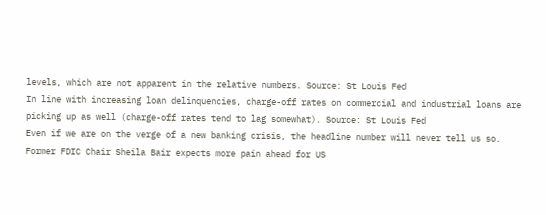levels, which are not apparent in the relative numbers. Source: St Louis Fed
In line with increasing loan delinquencies, charge-off rates on commercial and industrial loans are picking up as well (charge-off rates tend to lag somewhat). Source: St Louis Fed
Even if we are on the verge of a new banking crisis, the headline number will never tell us so.
Former FDIC Chair Sheila Bair expects more pain ahead for US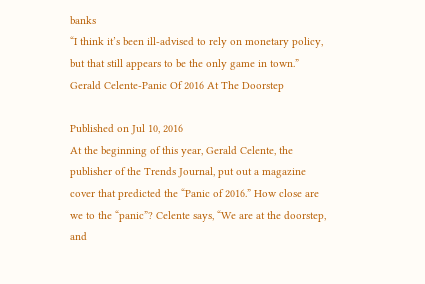banks
“I think it’s been ill-advised to rely on monetary policy, but that still appears to be the only game in town.”
Gerald Celente-Panic Of 2016 At The Doorstep

Published on Jul 10, 2016
At the beginning of this year, Gerald Celente, the publisher of the Trends Journal, put out a magazine cover that predicted the “Panic of 2016.” How close are we to the “panic”? Celente says, “We are at the doorstep, and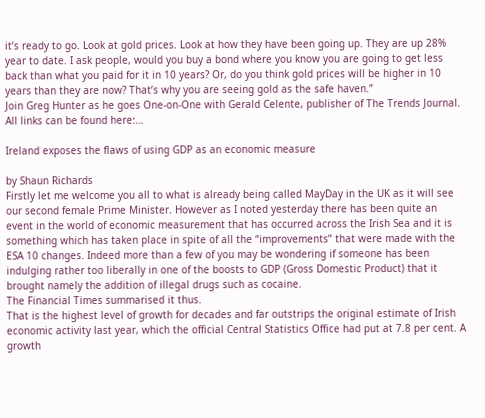it’s ready to go. Look at gold prices. Look at how they have been going up. They are up 28% year to date. I ask people, would you buy a bond where you know you are going to get less back than what you paid for it in 10 years? Or, do you think gold prices will be higher in 10 years than they are now? That’s why you are seeing gold as the safe haven.”
Join Greg Hunter as he goes One-on-One with Gerald Celente, publisher of The Trends Journal.
All links can be found here:…

Ireland exposes the flaws of using GDP as an economic measure

by Shaun Richards
Firstly let me welcome you all to what is already being called MayDay in the UK as it will see our second female Prime Minister. However as I noted yesterday there has been quite an event in the world of economic measurement that has occurred across the Irish Sea and it is something which has taken place in spite of all the “improvements” that were made with the ESA 10 changes. Indeed more than a few of you may be wondering if someone has been indulging rather too liberally in one of the boosts to GDP (Gross Domestic Product) that it brought namely the addition of illegal drugs such as cocaine.
The Financial Times summarised it thus.
That is the highest level of growth for decades and far outstrips the original estimate of Irish economic activity last year, which the official Central Statistics Office had put at 7.8 per cent. A growth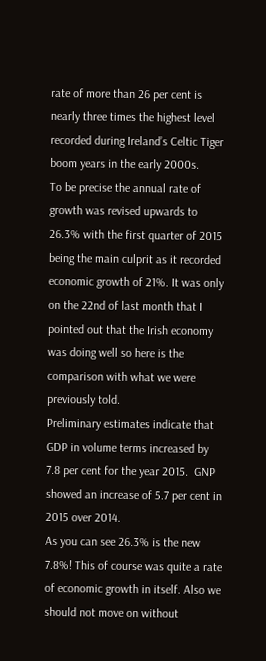rate of more than 26 per cent is nearly three times the highest level recorded during Ireland’s Celtic Tiger boom years in the early 2000s.
To be precise the annual rate of growth was revised upwards to 26.3% with the first quarter of 2015 being the main culprit as it recorded economic growth of 21%. It was only on the 22nd of last month that I pointed out that the Irish economy was doing well so here is the comparison with what we were previously told.
Preliminary estimates indicate that GDP in volume terms increased by 7.8 per cent for the year 2015.  GNP showed an increase of 5.7 per cent in 2015 over 2014.
As you can see 26.3% is the new 7.8%! This of course was quite a rate of economic growth in itself. Also we should not move on without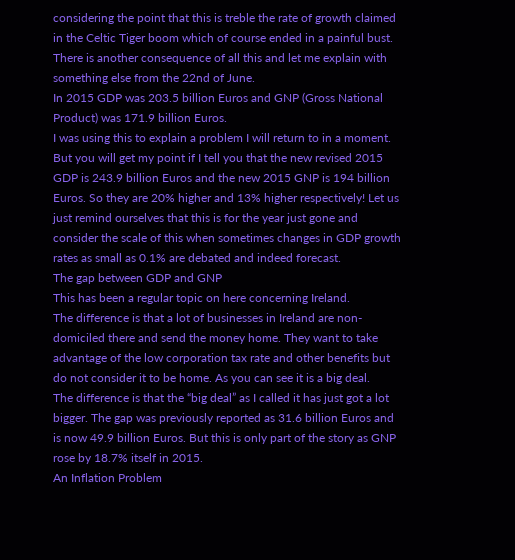considering the point that this is treble the rate of growth claimed in the Celtic Tiger boom which of course ended in a painful bust.
There is another consequence of all this and let me explain with something else from the 22nd of June.
In 2015 GDP was 203.5 billion Euros and GNP (Gross National Product) was 171.9 billion Euros.
I was using this to explain a problem I will return to in a moment. But you will get my point if I tell you that the new revised 2015 GDP is 243.9 billion Euros and the new 2015 GNP is 194 billion Euros. So they are 20% higher and 13% higher respectively! Let us just remind ourselves that this is for the year just gone and consider the scale of this when sometimes changes in GDP growth rates as small as 0.1% are debated and indeed forecast.
The gap between GDP and GNP
This has been a regular topic on here concerning Ireland.
The difference is that a lot of businesses in Ireland are non-domiciled there and send the money home. They want to take advantage of the low corporation tax rate and other benefits but do not consider it to be home. As you can see it is a big deal.
The difference is that the “big deal” as I called it has just got a lot bigger. The gap was previously reported as 31.6 billion Euros and is now 49.9 billion Euros. But this is only part of the story as GNP rose by 18.7% itself in 2015.
An Inflation Problem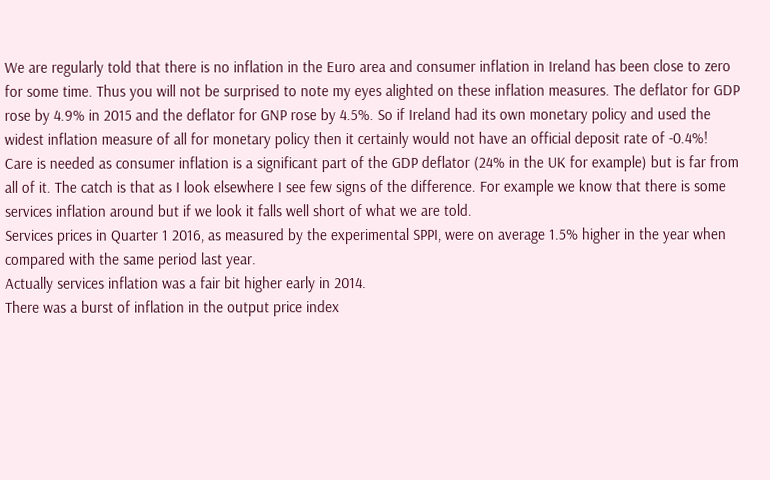We are regularly told that there is no inflation in the Euro area and consumer inflation in Ireland has been close to zero for some time. Thus you will not be surprised to note my eyes alighted on these inflation measures. The deflator for GDP rose by 4.9% in 2015 and the deflator for GNP rose by 4.5%. So if Ireland had its own monetary policy and used the widest inflation measure of all for monetary policy then it certainly would not have an official deposit rate of -0.4%!
Care is needed as consumer inflation is a significant part of the GDP deflator (24% in the UK for example) but is far from all of it. The catch is that as I look elsewhere I see few signs of the difference. For example we know that there is some services inflation around but if we look it falls well short of what we are told.
Services prices in Quarter 1 2016, as measured by the experimental SPPI, were on average 1.5% higher in the year when compared with the same period last year.
Actually services inflation was a fair bit higher early in 2014.
There was a burst of inflation in the output price index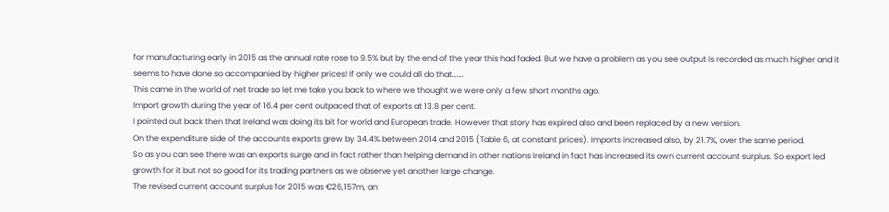for manufacturing early in 2015 as the annual rate rose to 9.5% but by the end of the year this had faded. But we have a problem as you see output is recorded as much higher and it seems to have done so accompanied by higher prices! If only we could all do that…….
This came in the world of net trade so let me take you back to where we thought we were only a few short months ago.
Import growth during the year of 16.4 per cent outpaced that of exports at 13.8 per cent.
I pointed out back then that Ireland was doing its bit for world and European trade. However that story has expired also and been replaced by a new version.
On the expenditure side of the accounts exports grew by 34.4% between 2014 and 2015 (Table 6, at constant prices). Imports increased also, by 21.7%, over the same period.
So as you can see there was an exports surge and in fact rather than helping demand in other nations Ireland in fact has increased its own current account surplus. So export led growth for it but not so good for its trading partners as we observe yet another large change.
The revised current account surplus for 2015 was €26,157m, an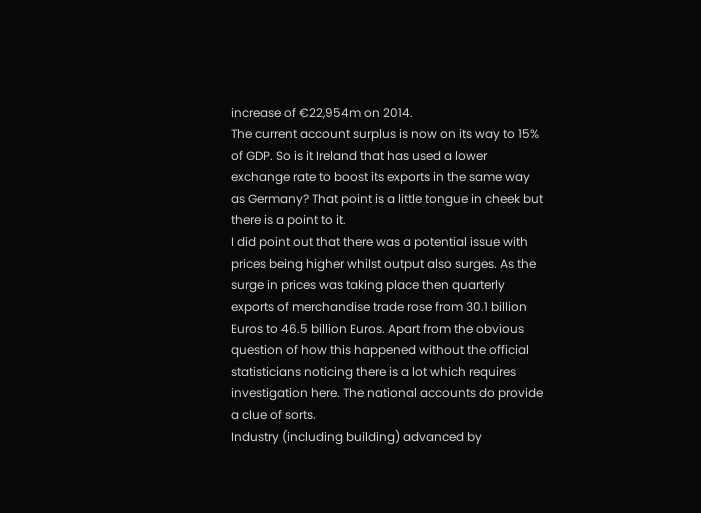increase of €22,954m on 2014.
The current account surplus is now on its way to 15% of GDP. So is it Ireland that has used a lower exchange rate to boost its exports in the same way as Germany? That point is a little tongue in cheek but there is a point to it.
I did point out that there was a potential issue with prices being higher whilst output also surges. As the surge in prices was taking place then quarterly exports of merchandise trade rose from 30.1 billion Euros to 46.5 billion Euros. Apart from the obvious question of how this happened without the official statisticians noticing there is a lot which requires investigation here. The national accounts do provide a clue of sorts.
Industry (including building) advanced by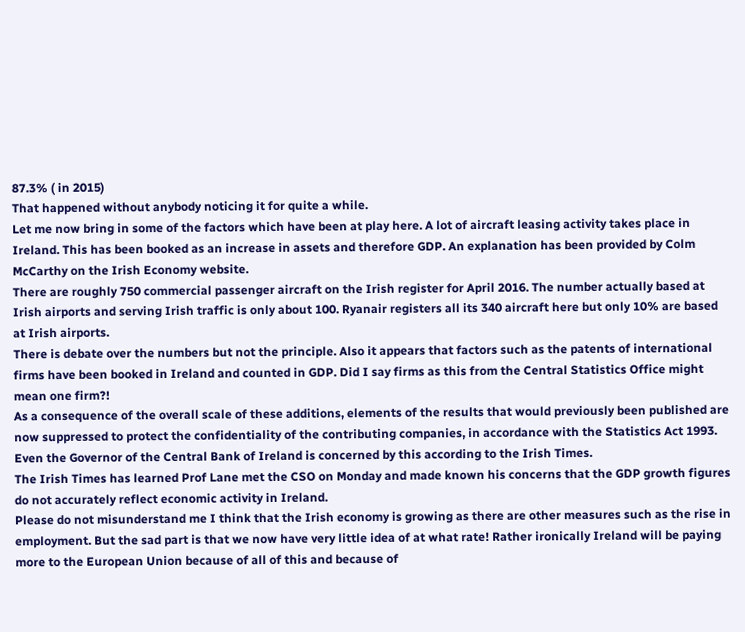87.3% ( in 2015)
That happened without anybody noticing it for quite a while.
Let me now bring in some of the factors which have been at play here. A lot of aircraft leasing activity takes place in Ireland. This has been booked as an increase in assets and therefore GDP. An explanation has been provided by Colm McCarthy on the Irish Economy website.
There are roughly 750 commercial passenger aircraft on the Irish register for April 2016. The number actually based at Irish airports and serving Irish traffic is only about 100. Ryanair registers all its 340 aircraft here but only 10% are based at Irish airports.
There is debate over the numbers but not the principle. Also it appears that factors such as the patents of international firms have been booked in Ireland and counted in GDP. Did I say firms as this from the Central Statistics Office might mean one firm?!
As a consequence of the overall scale of these additions, elements of the results that would previously been published are now suppressed to protect the confidentiality of the contributing companies, in accordance with the Statistics Act 1993.
Even the Governor of the Central Bank of Ireland is concerned by this according to the Irish Times.
The Irish Times has learned Prof Lane met the CSO on Monday and made known his concerns that the GDP growth figures do not accurately reflect economic activity in Ireland.
Please do not misunderstand me I think that the Irish economy is growing as there are other measures such as the rise in employment. But the sad part is that we now have very little idea of at what rate! Rather ironically Ireland will be paying more to the European Union because of all of this and because of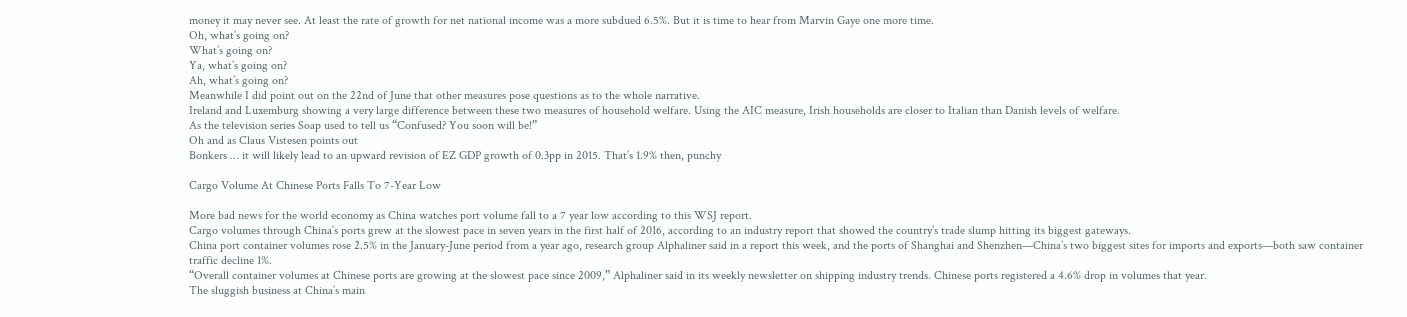money it may never see. At least the rate of growth for net national income was a more subdued 6.5%. But it is time to hear from Marvin Gaye one more time.
Oh, what’s going on?
What’s going on?
Ya, what’s going on?
Ah, what’s going on?
Meanwhile I did point out on the 22nd of June that other measures pose questions as to the whole narrative.
Ireland and Luxemburg showing a very large difference between these two measures of household welfare. Using the AIC measure, Irish households are closer to Italian than Danish levels of welfare.
As the television series Soap used to tell us “Confused? You soon will be!”
Oh and as Claus Vistesen points out
Bonkers … it will likely lead to an upward revision of EZ GDP growth of 0.3pp in 2015. That’s 1.9% then, punchy

Cargo Volume At Chinese Ports Falls To 7-Year Low

More bad news for the world economy as China watches port volume fall to a 7 year low according to this WSJ report.
Cargo volumes through China’s ports grew at the slowest pace in seven years in the first half of 2016, according to an industry report that showed the country’s trade slump hitting its biggest gateways.
China port container volumes rose 2.5% in the January-June period from a year ago, research group Alphaliner said in a report this week, and the ports of Shanghai and Shenzhen—China’s two biggest sites for imports and exports—both saw container traffic decline 1%.
“Overall container volumes at Chinese ports are growing at the slowest pace since 2009,” Alphaliner said in its weekly newsletter on shipping industry trends. Chinese ports registered a 4.6% drop in volumes that year.
The sluggish business at China’s main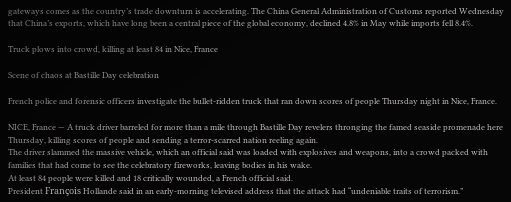gateways comes as the country’s trade downturn is accelerating. The China General Administration of Customs reported Wednesday that China’s exports, which have long been a central piece of the global economy, declined 4.8% in May while imports fell 8.4%.

Truck plows into crowd, killing at least 84 in Nice, France

Scene of chaos at Bastille Day celebration

French police and forensic officers investigate the bullet-ridden truck that ran down scores of people Thursday night in Nice, France.

NICE, France — A truck driver barreled for more than a mile through Bastille Day revelers thronging the famed seaside promenade here Thursday, killing scores of people and sending a terror-scarred nation reeling again.
The driver slammed the massive vehicle, which an official said was loaded with explosives and weapons, into a crowd packed with families that had come to see the celebratory fireworks, leaving bodies in his wake.
At least 84 people were killed and 18 critically wounded, a French official said.
President François Hollande said in an early-morning televised address that the attack had “undeniable traits of terrorism.”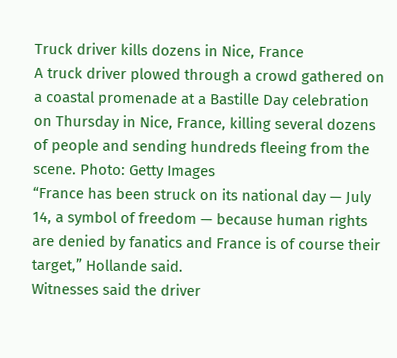Truck driver kills dozens in Nice, France
A truck driver plowed through a crowd gathered on a coastal promenade at a Bastille Day celebration on Thursday in Nice, France, killing several dozens of people and sending hundreds fleeing from the scene. Photo: Getty Images
“France has been struck on its national day — July 14, a symbol of freedom — because human rights are denied by fanatics and France is of course their target,” Hollande said.
Witnesses said the driver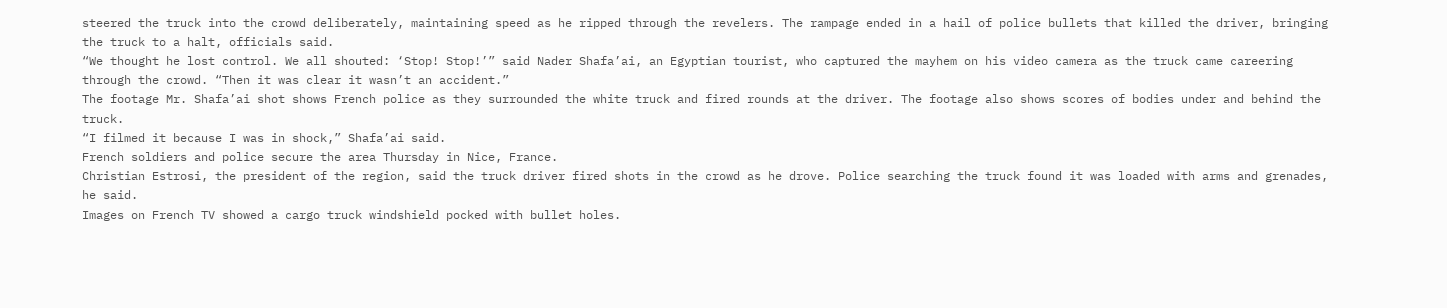steered the truck into the crowd deliberately, maintaining speed as he ripped through the revelers. The rampage ended in a hail of police bullets that killed the driver, bringing the truck to a halt, officials said.
“We thought he lost control. We all shouted: ‘Stop! Stop!’” said Nader Shafa’ai, an Egyptian tourist, who captured the mayhem on his video camera as the truck came careering through the crowd. “Then it was clear it wasn’t an accident.”
The footage Mr. Shafa’ai shot shows French police as they surrounded the white truck and fired rounds at the driver. The footage also shows scores of bodies under and behind the truck.
“I filmed it because I was in shock,” Shafa’ai said.
French soldiers and police secure the area Thursday in Nice, France.
Christian Estrosi, the president of the region, said the truck driver fired shots in the crowd as he drove. Police searching the truck found it was loaded with arms and grenades, he said.
Images on French TV showed a cargo truck windshield pocked with bullet holes.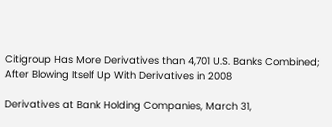Citigroup Has More Derivatives than 4,701 U.S. Banks Combined; After Blowing Itself Up With Derivatives in 2008

Derivatives at Bank Holding Companies, March 31,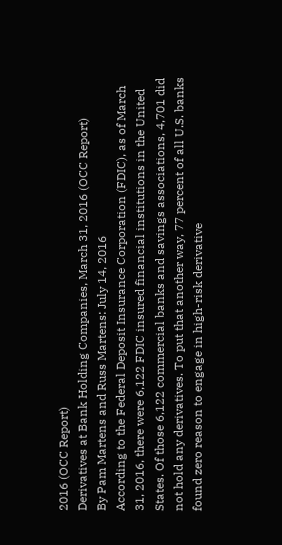2016 (OCC Report)
Derivatives at Bank Holding Companies, March 31, 2016 (OCC Report)
By Pam Martens and Russ Martens: July 14, 2016
According to the Federal Deposit Insurance Corporation (FDIC), as of March 31, 2016, there were 6,122 FDIC insured financial institutions in the United States. Of those 6,122 commercial banks and savings associations, 4,701 did not hold any derivatives. To put that another way, 77 percent of all U.S. banks found zero reason to engage in high-risk derivative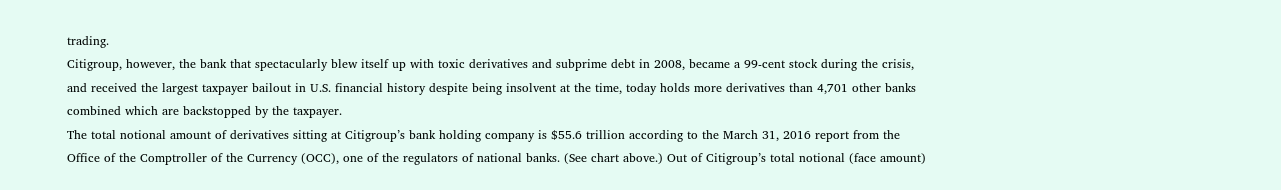trading.
Citigroup, however, the bank that spectacularly blew itself up with toxic derivatives and subprime debt in 2008, became a 99-cent stock during the crisis, and received the largest taxpayer bailout in U.S. financial history despite being insolvent at the time, today holds more derivatives than 4,701 other banks combined which are backstopped by the taxpayer.
The total notional amount of derivatives sitting at Citigroup’s bank holding company is $55.6 trillion according to the March 31, 2016 report from the Office of the Comptroller of the Currency (OCC), one of the regulators of national banks. (See chart above.) Out of Citigroup’s total notional (face amount)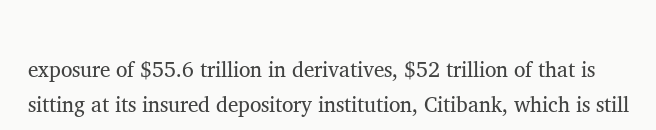exposure of $55.6 trillion in derivatives, $52 trillion of that is sitting at its insured depository institution, Citibank, which is still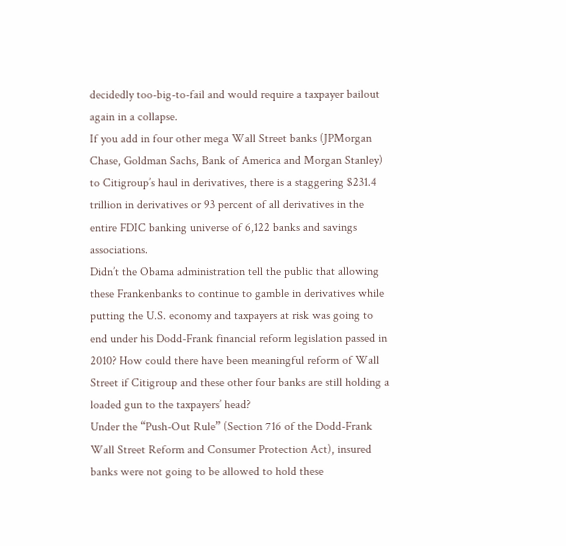decidedly too-big-to-fail and would require a taxpayer bailout again in a collapse.
If you add in four other mega Wall Street banks (JPMorgan Chase, Goldman Sachs, Bank of America and Morgan Stanley) to Citigroup’s haul in derivatives, there is a staggering $231.4 trillion in derivatives or 93 percent of all derivatives in the entire FDIC banking universe of 6,122 banks and savings associations.
Didn’t the Obama administration tell the public that allowing these Frankenbanks to continue to gamble in derivatives while putting the U.S. economy and taxpayers at risk was going to end under his Dodd-Frank financial reform legislation passed in 2010? How could there have been meaningful reform of Wall Street if Citigroup and these other four banks are still holding a loaded gun to the taxpayers’ head?
Under the “Push-Out Rule” (Section 716 of the Dodd-Frank Wall Street Reform and Consumer Protection Act), insured banks were not going to be allowed to hold these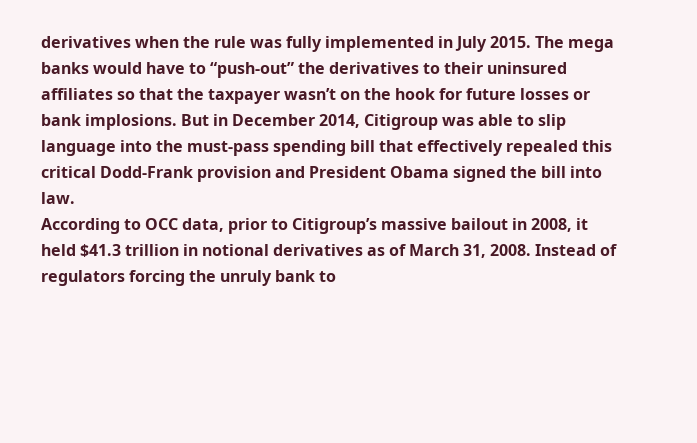derivatives when the rule was fully implemented in July 2015. The mega banks would have to “push-out” the derivatives to their uninsured affiliates so that the taxpayer wasn’t on the hook for future losses or bank implosions. But in December 2014, Citigroup was able to slip language into the must-pass spending bill that effectively repealed this critical Dodd-Frank provision and President Obama signed the bill into law.
According to OCC data, prior to Citigroup’s massive bailout in 2008, it held $41.3 trillion in notional derivatives as of March 31, 2008. Instead of regulators forcing the unruly bank to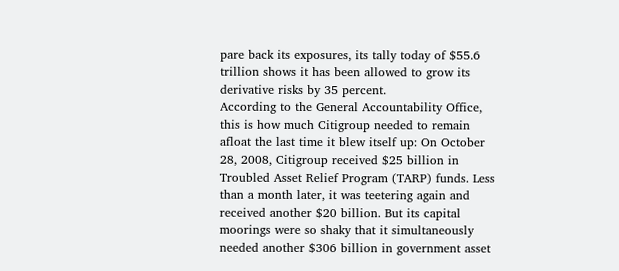pare back its exposures, its tally today of $55.6 trillion shows it has been allowed to grow its derivative risks by 35 percent.
According to the General Accountability Office, this is how much Citigroup needed to remain afloat the last time it blew itself up: On October 28, 2008, Citigroup received $25 billion in Troubled Asset Relief Program (TARP) funds. Less than a month later, it was teetering again and received another $20 billion. But its capital moorings were so shaky that it simultaneously needed another $306 billion in government asset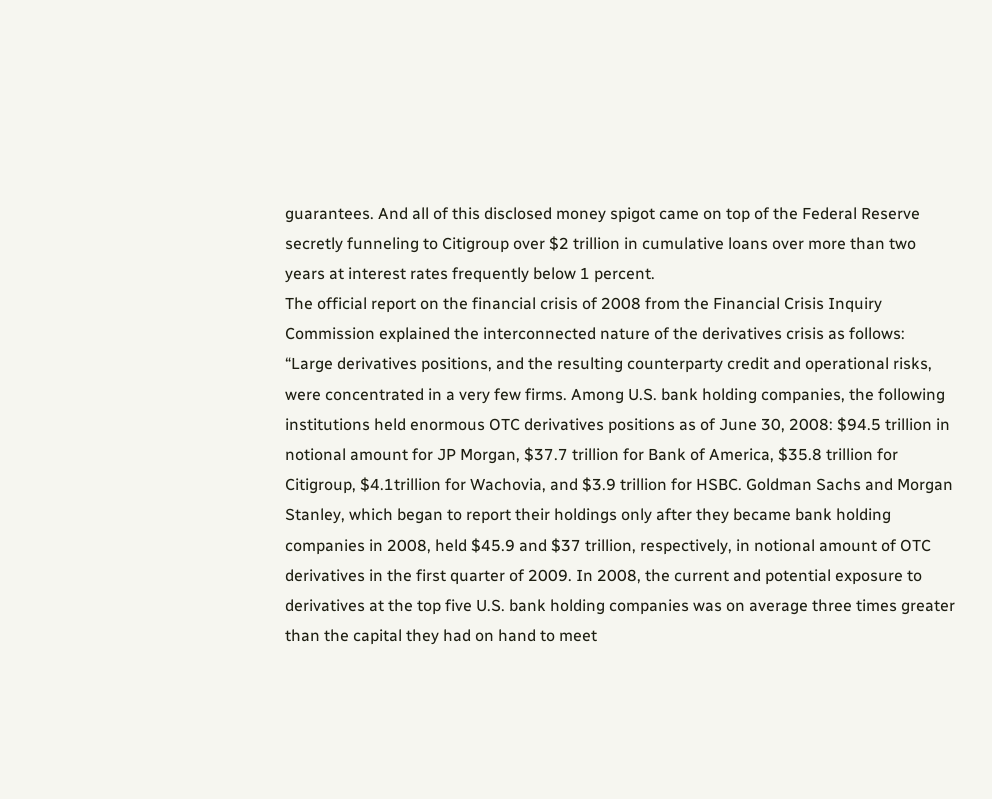guarantees. And all of this disclosed money spigot came on top of the Federal Reserve secretly funneling to Citigroup over $2 trillion in cumulative loans over more than two years at interest rates frequently below 1 percent.
The official report on the financial crisis of 2008 from the Financial Crisis Inquiry Commission explained the interconnected nature of the derivatives crisis as follows:
“Large derivatives positions, and the resulting counterparty credit and operational risks, were concentrated in a very few firms. Among U.S. bank holding companies, the following institutions held enormous OTC derivatives positions as of June 30, 2008: $94.5 trillion in notional amount for JP Morgan, $37.7 trillion for Bank of America, $35.8 trillion for Citigroup, $4.1trillion for Wachovia, and $3.9 trillion for HSBC. Goldman Sachs and Morgan Stanley, which began to report their holdings only after they became bank holding companies in 2008, held $45.9 and $37 trillion, respectively, in notional amount of OTC derivatives in the first quarter of 2009. In 2008, the current and potential exposure to derivatives at the top five U.S. bank holding companies was on average three times greater than the capital they had on hand to meet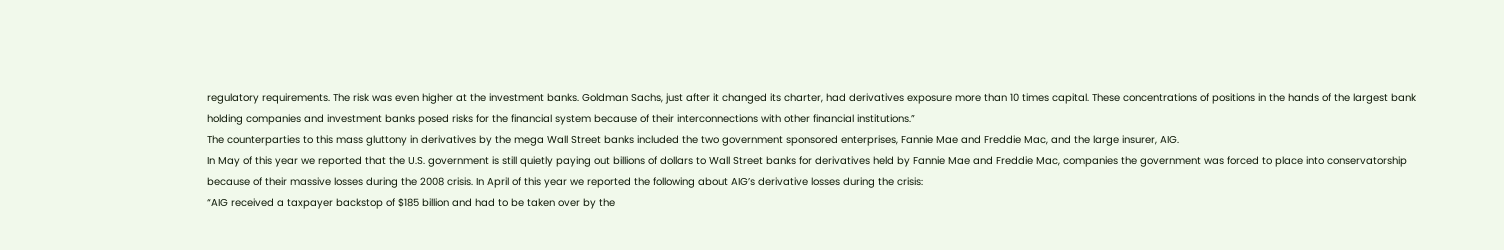regulatory requirements. The risk was even higher at the investment banks. Goldman Sachs, just after it changed its charter, had derivatives exposure more than 10 times capital. These concentrations of positions in the hands of the largest bank holding companies and investment banks posed risks for the financial system because of their interconnections with other financial institutions.”
The counterparties to this mass gluttony in derivatives by the mega Wall Street banks included the two government sponsored enterprises, Fannie Mae and Freddie Mac, and the large insurer, AIG.
In May of this year we reported that the U.S. government is still quietly paying out billions of dollars to Wall Street banks for derivatives held by Fannie Mae and Freddie Mac, companies the government was forced to place into conservatorship because of their massive losses during the 2008 crisis. In April of this year we reported the following about AIG’s derivative losses during the crisis:
“AIG received a taxpayer backstop of $185 billion and had to be taken over by the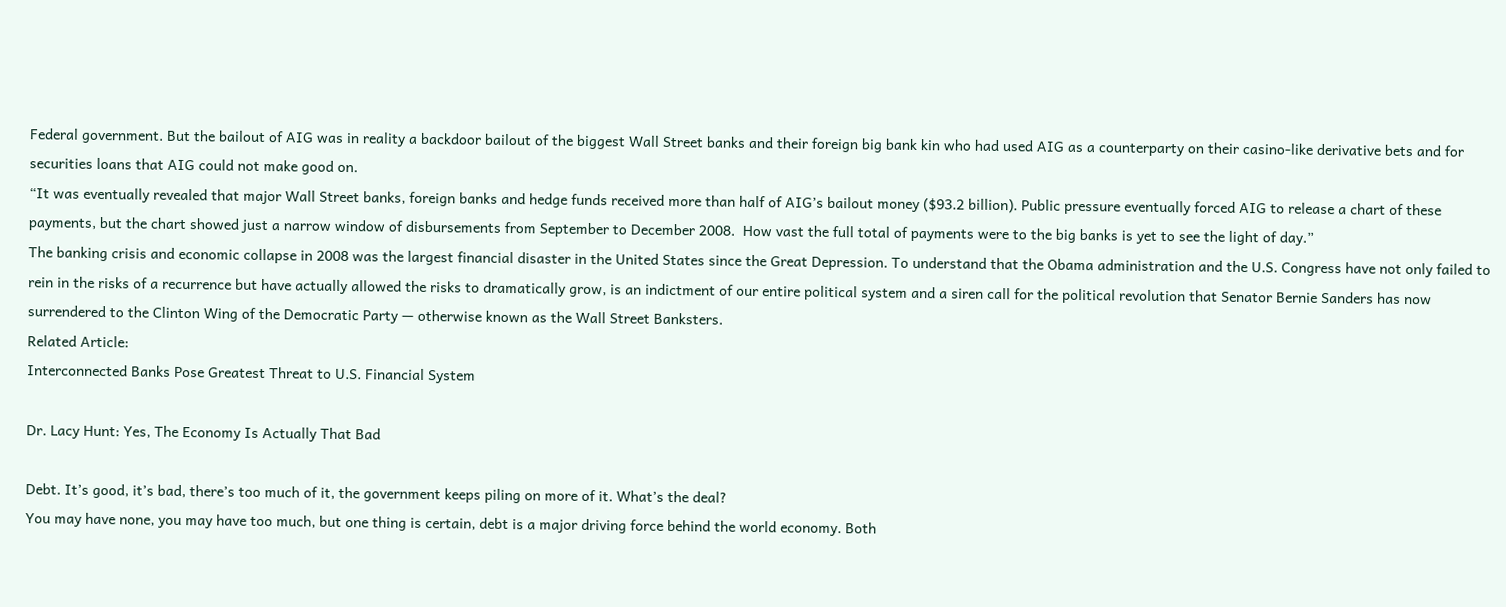Federal government. But the bailout of AIG was in reality a backdoor bailout of the biggest Wall Street banks and their foreign big bank kin who had used AIG as a counterparty on their casino-like derivative bets and for securities loans that AIG could not make good on.
“It was eventually revealed that major Wall Street banks, foreign banks and hedge funds received more than half of AIG’s bailout money ($93.2 billion). Public pressure eventually forced AIG to release a chart of these payments, but the chart showed just a narrow window of disbursements from September to December 2008.  How vast the full total of payments were to the big banks is yet to see the light of day.”
The banking crisis and economic collapse in 2008 was the largest financial disaster in the United States since the Great Depression. To understand that the Obama administration and the U.S. Congress have not only failed to rein in the risks of a recurrence but have actually allowed the risks to dramatically grow, is an indictment of our entire political system and a siren call for the political revolution that Senator Bernie Sanders has now surrendered to the Clinton Wing of the Democratic Party — otherwise known as the Wall Street Banksters.
Related Article:
Interconnected Banks Pose Greatest Threat to U.S. Financial System

Dr. Lacy Hunt: Yes, The Economy Is Actually That Bad

Debt. It’s good, it’s bad, there’s too much of it, the government keeps piling on more of it. What’s the deal?
You may have none, you may have too much, but one thing is certain, debt is a major driving force behind the world economy. Both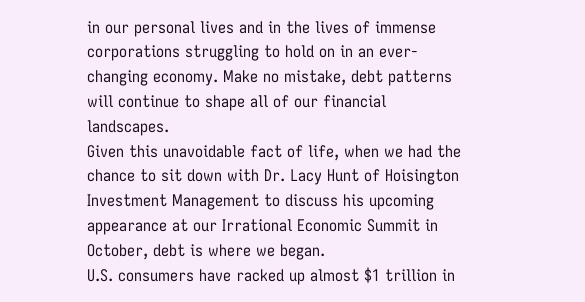in our personal lives and in the lives of immense corporations struggling to hold on in an ever-changing economy. Make no mistake, debt patterns will continue to shape all of our financial landscapes.
Given this unavoidable fact of life, when we had the chance to sit down with Dr. Lacy Hunt of Hoisington Investment Management to discuss his upcoming appearance at our Irrational Economic Summit in October, debt is where we began.
U.S. consumers have racked up almost $1 trillion in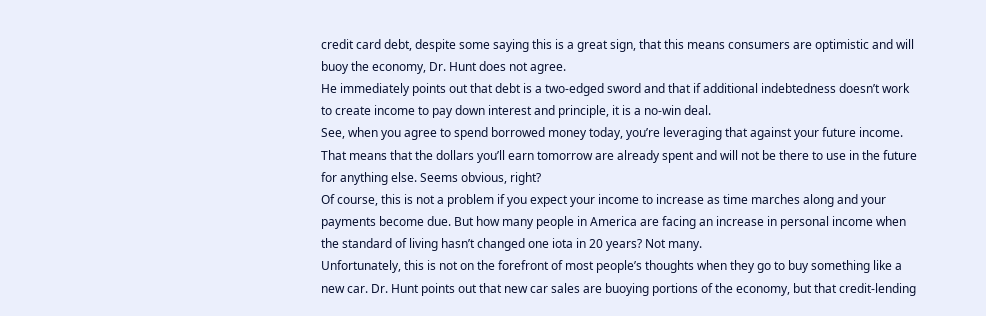credit card debt, despite some saying this is a great sign, that this means consumers are optimistic and will buoy the economy, Dr. Hunt does not agree.
He immediately points out that debt is a two-edged sword and that if additional indebtedness doesn’t work to create income to pay down interest and principle, it is a no-win deal.
See, when you agree to spend borrowed money today, you’re leveraging that against your future income. That means that the dollars you’ll earn tomorrow are already spent and will not be there to use in the future for anything else. Seems obvious, right?
Of course, this is not a problem if you expect your income to increase as time marches along and your payments become due. But how many people in America are facing an increase in personal income when the standard of living hasn’t changed one iota in 20 years? Not many.
Unfortunately, this is not on the forefront of most people’s thoughts when they go to buy something like a new car. Dr. Hunt points out that new car sales are buoying portions of the economy, but that credit-lending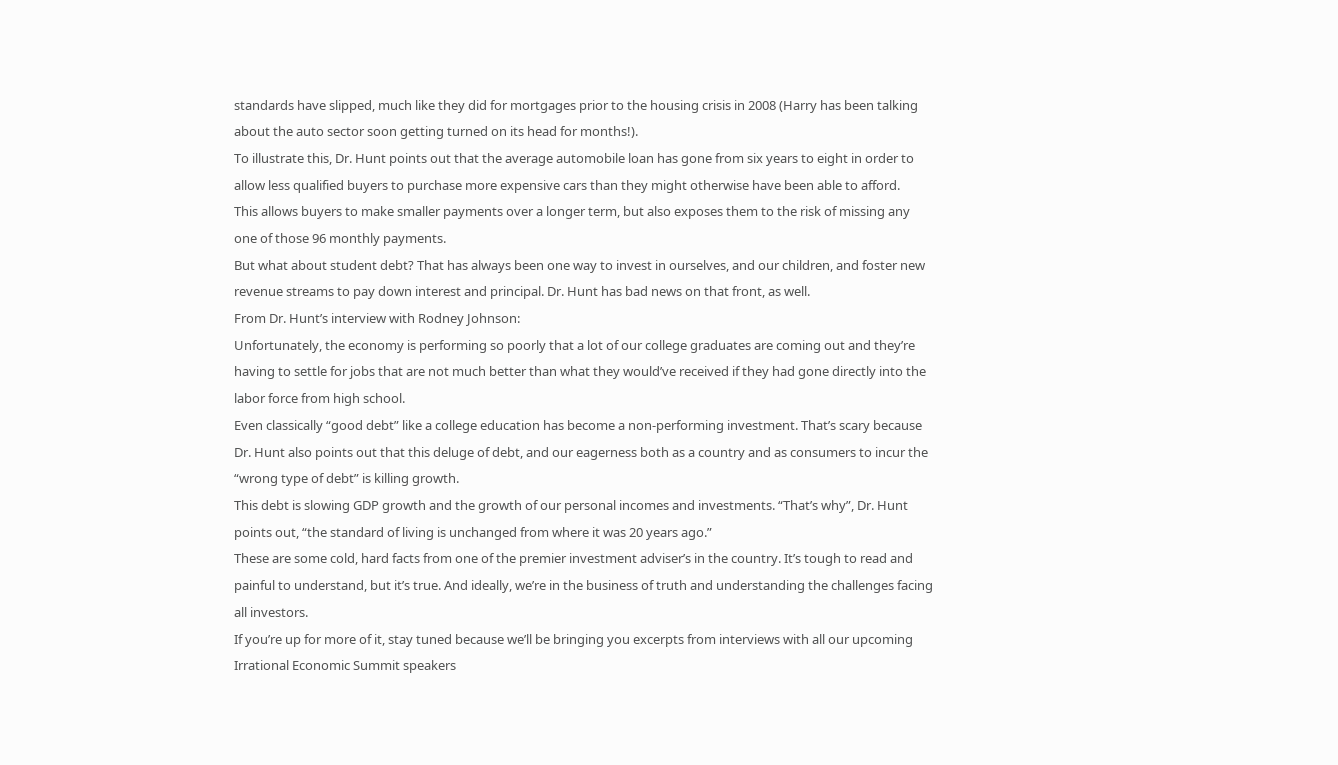standards have slipped, much like they did for mortgages prior to the housing crisis in 2008 (Harry has been talking about the auto sector soon getting turned on its head for months!).
To illustrate this, Dr. Hunt points out that the average automobile loan has gone from six years to eight in order to allow less qualified buyers to purchase more expensive cars than they might otherwise have been able to afford.
This allows buyers to make smaller payments over a longer term, but also exposes them to the risk of missing any one of those 96 monthly payments.
But what about student debt? That has always been one way to invest in ourselves, and our children, and foster new revenue streams to pay down interest and principal. Dr. Hunt has bad news on that front, as well.
From Dr. Hunt’s interview with Rodney Johnson:
Unfortunately, the economy is performing so poorly that a lot of our college graduates are coming out and they’re having to settle for jobs that are not much better than what they would’ve received if they had gone directly into the labor force from high school.
Even classically “good debt” like a college education has become a non-performing investment. That’s scary because Dr. Hunt also points out that this deluge of debt, and our eagerness both as a country and as consumers to incur the “wrong type of debt” is killing growth.
This debt is slowing GDP growth and the growth of our personal incomes and investments. “That’s why”, Dr. Hunt points out, “the standard of living is unchanged from where it was 20 years ago.”
These are some cold, hard facts from one of the premier investment adviser’s in the country. It’s tough to read and painful to understand, but it’s true. And ideally, we’re in the business of truth and understanding the challenges facing all investors.
If you’re up for more of it, stay tuned because we’ll be bringing you excerpts from interviews with all our upcoming Irrational Economic Summit speakers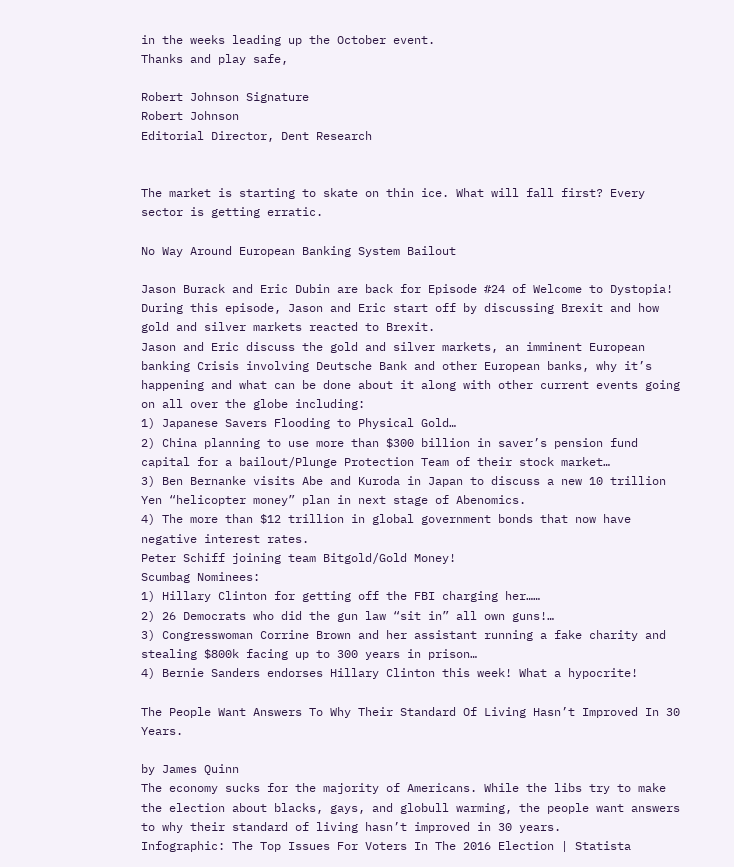in the weeks leading up the October event.
Thanks and play safe,

Robert Johnson Signature
Robert Johnson
Editorial Director, Dent Research


The market is starting to skate on thin ice. What will fall first? Every sector is getting erratic.

No Way Around European Banking System Bailout

Jason Burack and Eric Dubin are back for Episode #24 of Welcome to Dystopia!
During this episode, Jason and Eric start off by discussing Brexit and how gold and silver markets reacted to Brexit.
Jason and Eric discuss the gold and silver markets, an imminent European banking Crisis involving Deutsche Bank and other European banks, why it’s happening and what can be done about it along with other current events going on all over the globe including:
1) Japanese Savers Flooding to Physical Gold…
2) China planning to use more than $300 billion in saver’s pension fund capital for a bailout/Plunge Protection Team of their stock market…
3) Ben Bernanke visits Abe and Kuroda in Japan to discuss a new 10 trillion Yen “helicopter money” plan in next stage of Abenomics.
4) The more than $12 trillion in global government bonds that now have negative interest rates.
Peter Schiff joining team Bitgold/Gold Money!
Scumbag Nominees:
1) Hillary Clinton for getting off the FBI charging her……
2) 26 Democrats who did the gun law “sit in” all own guns!…
3) Congresswoman Corrine Brown and her assistant running a fake charity and stealing $800k facing up to 300 years in prison…
4) Bernie Sanders endorses Hillary Clinton this week! What a hypocrite!

The People Want Answers To Why Their Standard Of Living Hasn’t Improved In 30 Years.

by James Quinn
The economy sucks for the majority of Americans. While the libs try to make the election about blacks, gays, and globull warming, the people want answers to why their standard of living hasn’t improved in 30 years.
Infographic: The Top Issues For Voters In The 2016 Election | Statista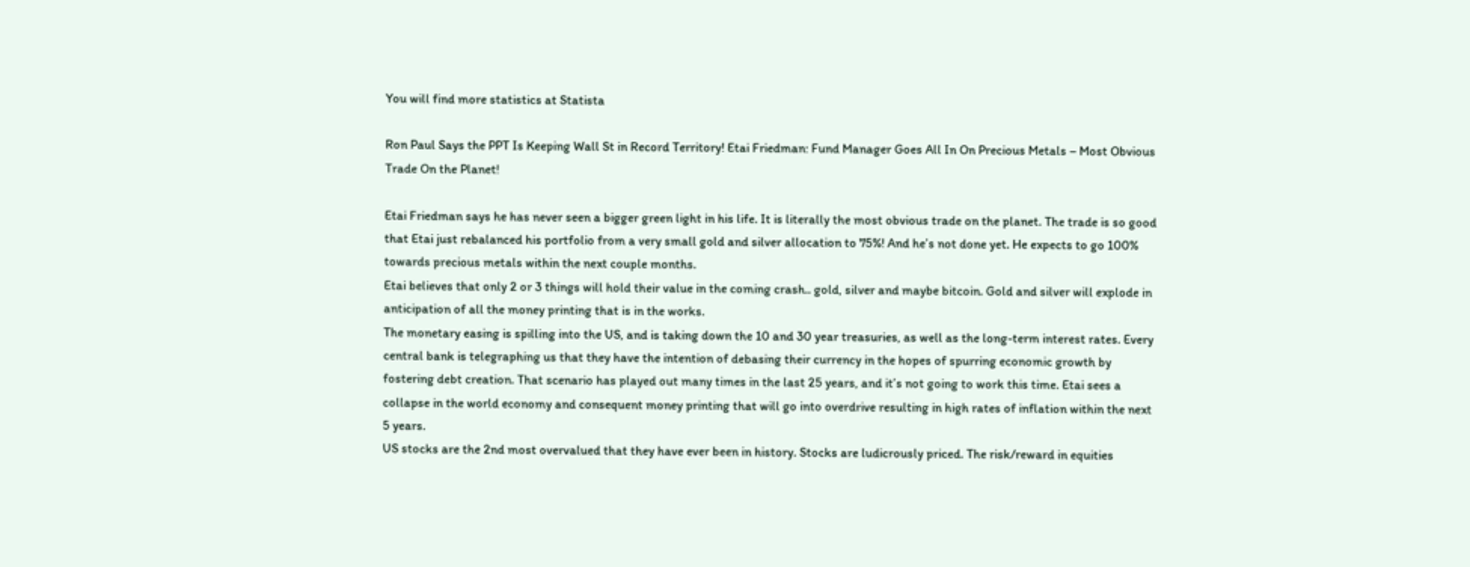You will find more statistics at Statista

Ron Paul Says the PPT Is Keeping Wall St in Record Territory! Etai Friedman: Fund Manager Goes All In On Precious Metals – Most Obvious Trade On the Planet!

Etai Friedman says he has never seen a bigger green light in his life. It is literally the most obvious trade on the planet. The trade is so good that Etai just rebalanced his portfolio from a very small gold and silver allocation to 75%! And he’s not done yet. He expects to go 100% towards precious metals within the next couple months.
Etai believes that only 2 or 3 things will hold their value in the coming crash.. gold, silver and maybe bitcoin. Gold and silver will explode in anticipation of all the money printing that is in the works.
The monetary easing is spilling into the US, and is taking down the 10 and 30 year treasuries, as well as the long-term interest rates. Every central bank is telegraphing us that they have the intention of debasing their currency in the hopes of spurring economic growth by fostering debt creation. That scenario has played out many times in the last 25 years, and it’s not going to work this time. Etai sees a collapse in the world economy and consequent money printing that will go into overdrive resulting in high rates of inflation within the next 5 years.
US stocks are the 2nd most overvalued that they have ever been in history. Stocks are ludicrously priced. The risk/reward in equities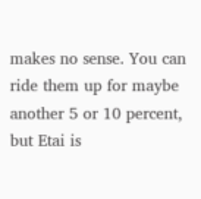makes no sense. You can ride them up for maybe another 5 or 10 percent, but Etai is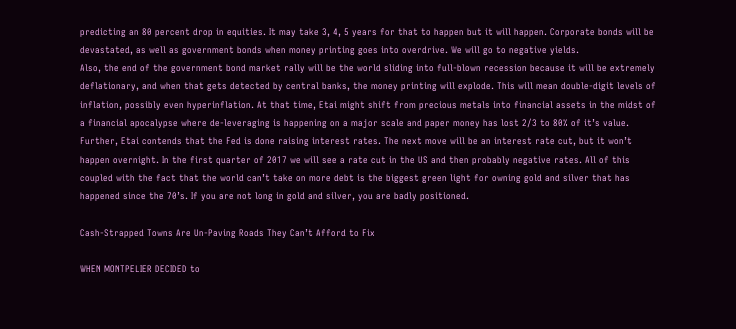predicting an 80 percent drop in equities. It may take 3, 4, 5 years for that to happen but it will happen. Corporate bonds will be devastated, as well as government bonds when money printing goes into overdrive. We will go to negative yields.
Also, the end of the government bond market rally will be the world sliding into full-blown recession because it will be extremely deflationary, and when that gets detected by central banks, the money printing will explode. This will mean double-digit levels of inflation, possibly even hyperinflation. At that time, Etai might shift from precious metals into financial assets in the midst of a financial apocalypse where de-leveraging is happening on a major scale and paper money has lost 2/3 to 80% of it’s value.
Further, Etai contends that the Fed is done raising interest rates. The next move will be an interest rate cut, but it won’t happen overnight. In the first quarter of 2017 we will see a rate cut in the US and then probably negative rates. All of this coupled with the fact that the world can’t take on more debt is the biggest green light for owning gold and silver that has happened since the 70’s. If you are not long in gold and silver, you are badly positioned.

Cash-Strapped Towns Are Un-Paving Roads They Can’t Afford to Fix

WHEN MONTPELIER DECIDED to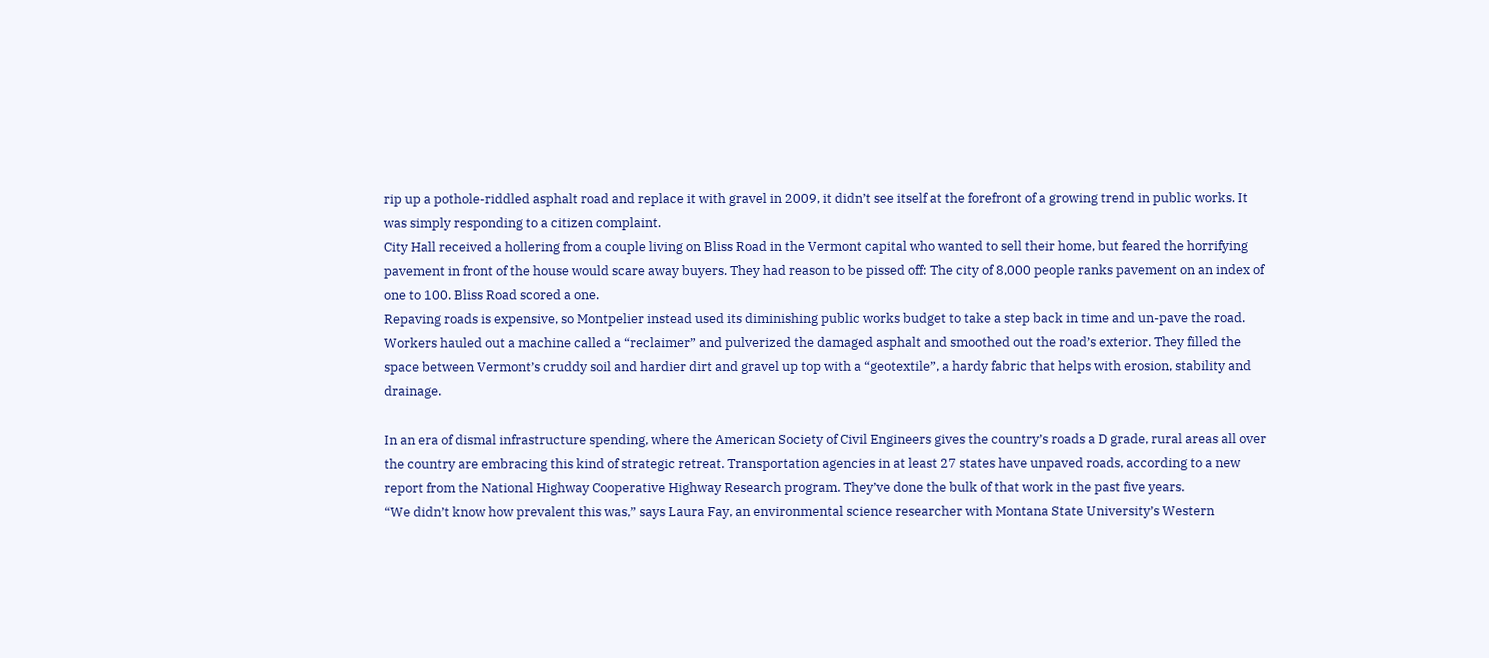rip up a pothole-riddled asphalt road and replace it with gravel in 2009, it didn’t see itself at the forefront of a growing trend in public works. It was simply responding to a citizen complaint.
City Hall received a hollering from a couple living on Bliss Road in the Vermont capital who wanted to sell their home, but feared the horrifying pavement in front of the house would scare away buyers. They had reason to be pissed off: The city of 8,000 people ranks pavement on an index of one to 100. Bliss Road scored a one.
Repaving roads is expensive, so Montpelier instead used its diminishing public works budget to take a step back in time and un-pave the road. Workers hauled out a machine called a “reclaimer” and pulverized the damaged asphalt and smoothed out the road’s exterior. They filled the space between Vermont’s cruddy soil and hardier dirt and gravel up top with a “geotextile”, a hardy fabric that helps with erosion, stability and drainage.

In an era of dismal infrastructure spending, where the American Society of Civil Engineers gives the country’s roads a D grade, rural areas all over the country are embracing this kind of strategic retreat. Transportation agencies in at least 27 states have unpaved roads, according to a new report from the National Highway Cooperative Highway Research program. They’ve done the bulk of that work in the past five years.
“We didn’t know how prevalent this was,” says Laura Fay, an environmental science researcher with Montana State University’s Western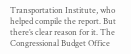Transportation Institute, who helped compile the report. But there’s clear reason for it. The Congressional Budget Office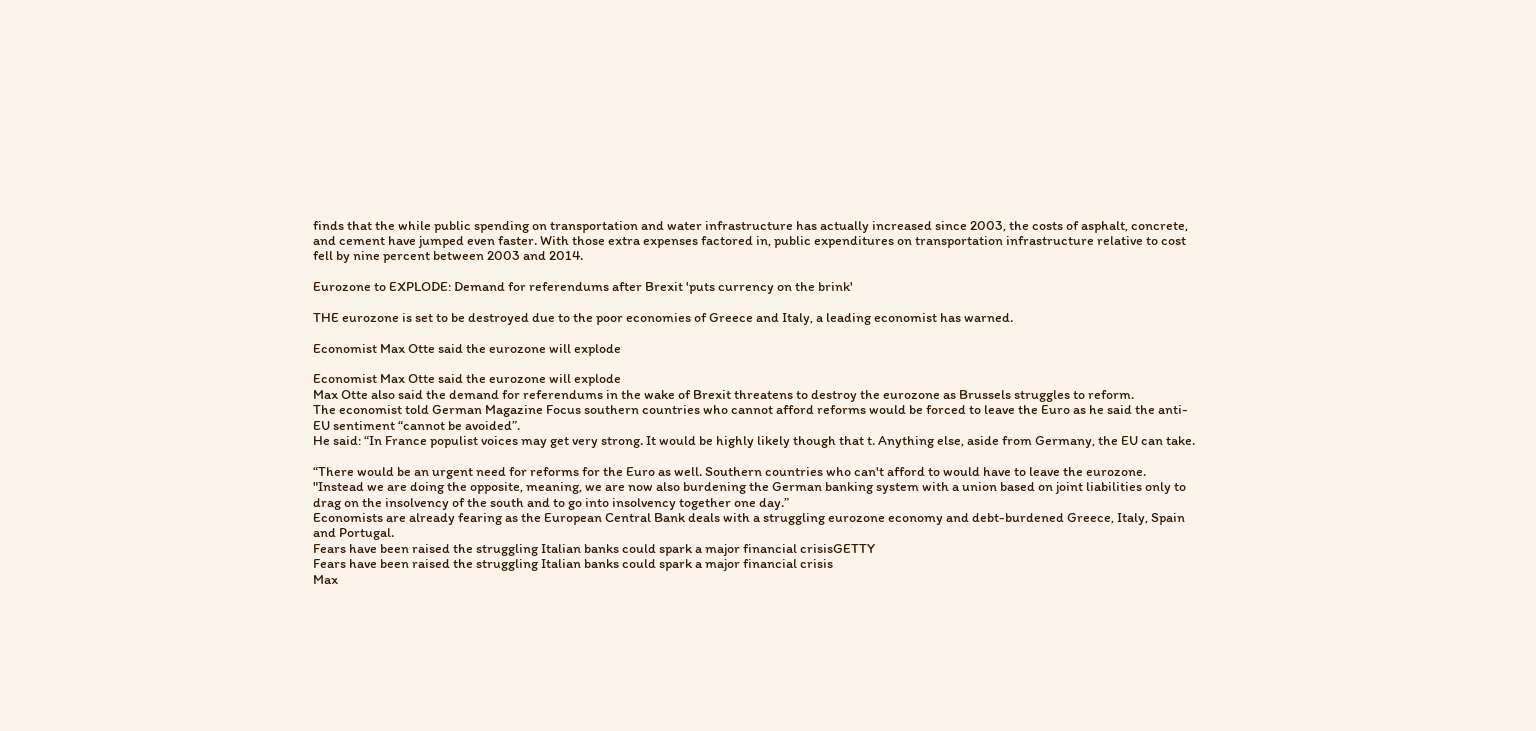finds that the while public spending on transportation and water infrastructure has actually increased since 2003, the costs of asphalt, concrete, and cement have jumped even faster. With those extra expenses factored in, public expenditures on transportation infrastructure relative to cost fell by nine percent between 2003 and 2014.

Eurozone to EXPLODE: Demand for referendums after Brexit 'puts currency on the brink'

THE eurozone is set to be destroyed due to the poor economies of Greece and Italy, a leading economist has warned.

Economist Max Otte said the eurozone will explode

Economist Max Otte said the eurozone will explode
Max Otte also said the demand for referendums in the wake of Brexit threatens to destroy the eurozone as Brussels struggles to reform.
The economist told German Magazine Focus southern countries who cannot afford reforms would be forced to leave the Euro as he said the anti-EU sentiment “cannot be avoided”.
He said: “In France populist voices may get very strong. It would be highly likely though that t. Anything else, aside from Germany, the EU can take.

“There would be an urgent need for reforms for the Euro as well. Southern countries who can't afford to would have to leave the eurozone.
"Instead we are doing the opposite, meaning, we are now also burdening the German banking system with a union based on joint liabilities only to drag on the insolvency of the south and to go into insolvency together one day.”
Economists are already fearing as the European Central Bank deals with a struggling eurozone economy and debt-burdened Greece, Italy, Spain and Portugal.
Fears have been raised the struggling Italian banks could spark a major financial crisisGETTY
Fears have been raised the struggling Italian banks could spark a major financial crisis
Max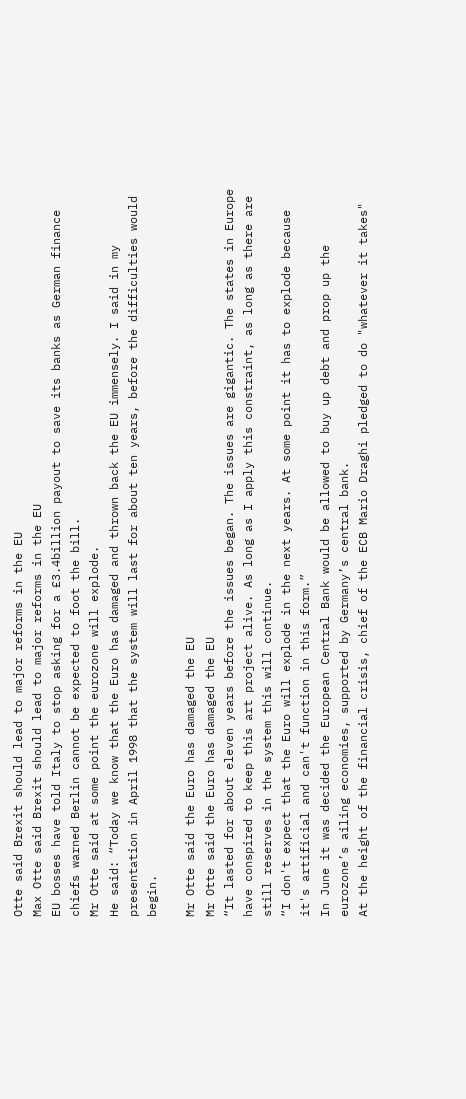Otte said Brexit should lead to major reforms in the EU
Max Otte said Brexit should lead to major reforms in the EU
EU bosses have told Italy to stop asking for a £3.4billion payout to save its banks as German finance chiefs warned Berlin cannot be expected to foot the bill.
Mr Otte said at some point the eurozone will explode.
He said: “Today we know that the Euro has damaged and thrown back the EU immensely. I said in my presentation in April 1998 that the system will last for about ten years, before the difficulties would begin.

Mr Otte said the Euro has damaged the EU
Mr Otte said the Euro has damaged the EU
“It lasted for about eleven years before the issues began. The issues are gigantic. The states in Europe have conspired to keep this art project alive. As long as I apply this constraint, as long as there are still reserves in the system this will continue.
“I don't expect that the Euro will explode in the next years. At some point it has to explode because it's artificial and can't function in this form.”
In June it was decided the European Central Bank would be allowed to buy up debt and prop up the eurozone’s ailing economies, supported by Germany’s central bank.
At the height of the financial crisis, chief of the ECB Mario Draghi pledged to do "whatever it takes"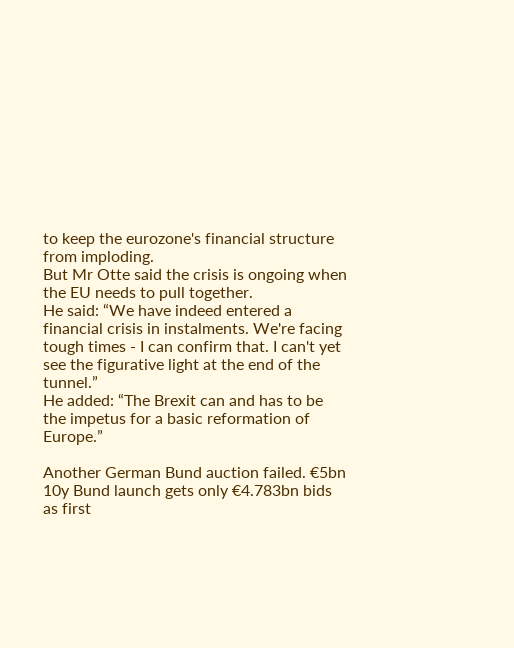to keep the eurozone's financial structure from imploding.
But Mr Otte said the crisis is ongoing when the EU needs to pull together.
He said: “We have indeed entered a financial crisis in instalments. We're facing tough times - I can confirm that. I can't yet see the figurative light at the end of the tunnel.”
He added: “The Brexit can and has to be the impetus for a basic reformation of Europe.”

Another German Bund auction failed. €5bn 10y Bund launch gets only €4.783bn bids as first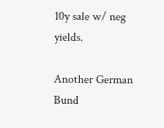10y sale w/ neg yields.

Another German Bund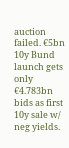auction failed. €5bn 10y Bund launch gets only €4.783bn bids as first 10y sale w/ neg yields.